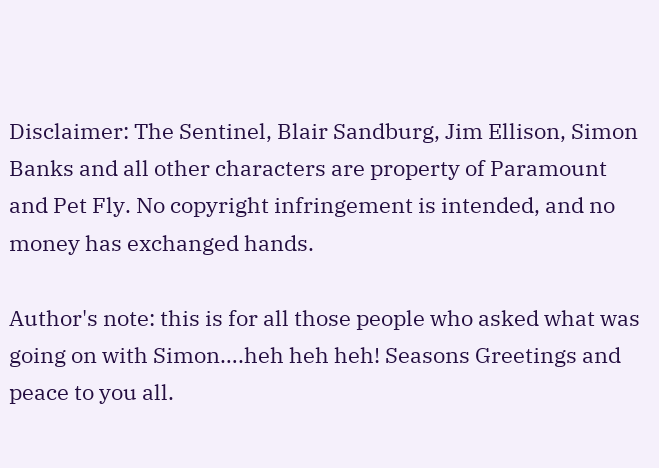Disclaimer: The Sentinel, Blair Sandburg, Jim Ellison, Simon Banks and all other characters are property of Paramount and Pet Fly. No copyright infringement is intended, and no money has exchanged hands.

Author's note: this is for all those people who asked what was going on with Simon….heh heh heh! Seasons Greetings and peace to you all.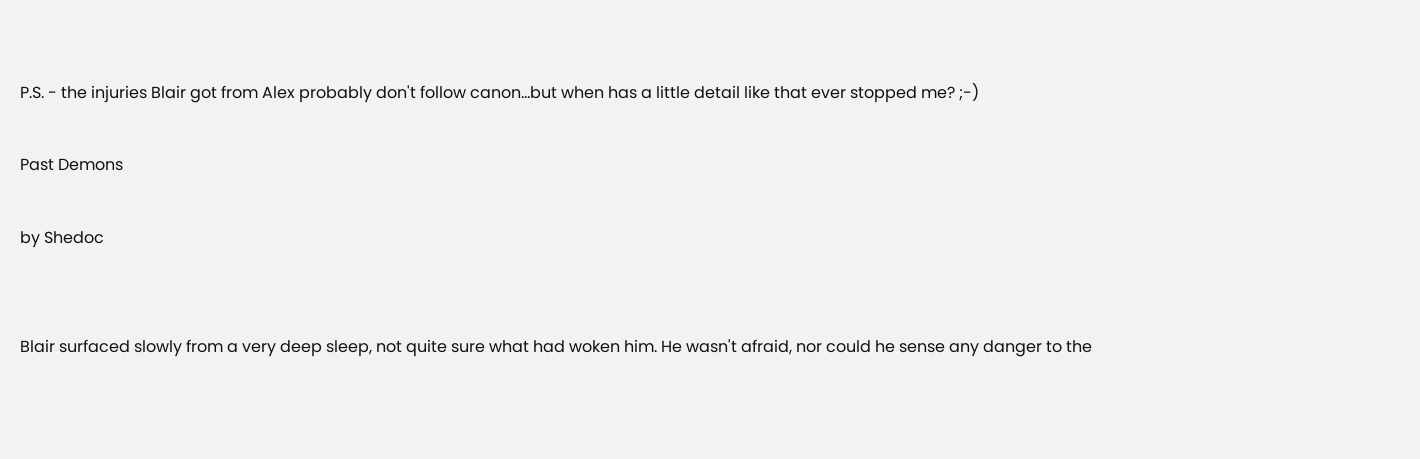P.S. - the injuries Blair got from Alex probably don't follow canon…but when has a little detail like that ever stopped me? ;-)

Past Demons

by Shedoc


Blair surfaced slowly from a very deep sleep, not quite sure what had woken him. He wasn't afraid, nor could he sense any danger to the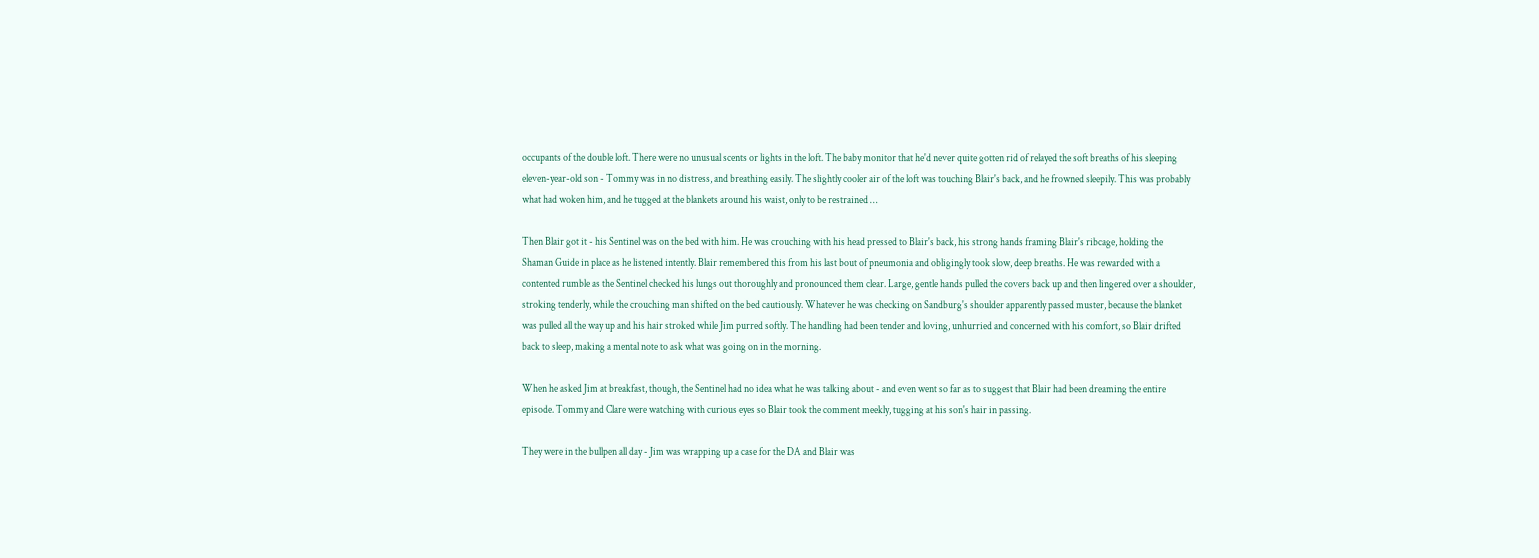occupants of the double loft. There were no unusual scents or lights in the loft. The baby monitor that he'd never quite gotten rid of relayed the soft breaths of his sleeping eleven-year-old son - Tommy was in no distress, and breathing easily. The slightly cooler air of the loft was touching Blair's back, and he frowned sleepily. This was probably what had woken him, and he tugged at the blankets around his waist, only to be restrained …

Then Blair got it - his Sentinel was on the bed with him. He was crouching with his head pressed to Blair's back, his strong hands framing Blair's ribcage, holding the Shaman Guide in place as he listened intently. Blair remembered this from his last bout of pneumonia and obligingly took slow, deep breaths. He was rewarded with a contented rumble as the Sentinel checked his lungs out thoroughly and pronounced them clear. Large, gentle hands pulled the covers back up and then lingered over a shoulder, stroking tenderly, while the crouching man shifted on the bed cautiously. Whatever he was checking on Sandburg's shoulder apparently passed muster, because the blanket was pulled all the way up and his hair stroked while Jim purred softly. The handling had been tender and loving, unhurried and concerned with his comfort, so Blair drifted back to sleep, making a mental note to ask what was going on in the morning.

When he asked Jim at breakfast, though, the Sentinel had no idea what he was talking about - and even went so far as to suggest that Blair had been dreaming the entire episode. Tommy and Clare were watching with curious eyes so Blair took the comment meekly, tugging at his son's hair in passing.

They were in the bullpen all day - Jim was wrapping up a case for the DA and Blair was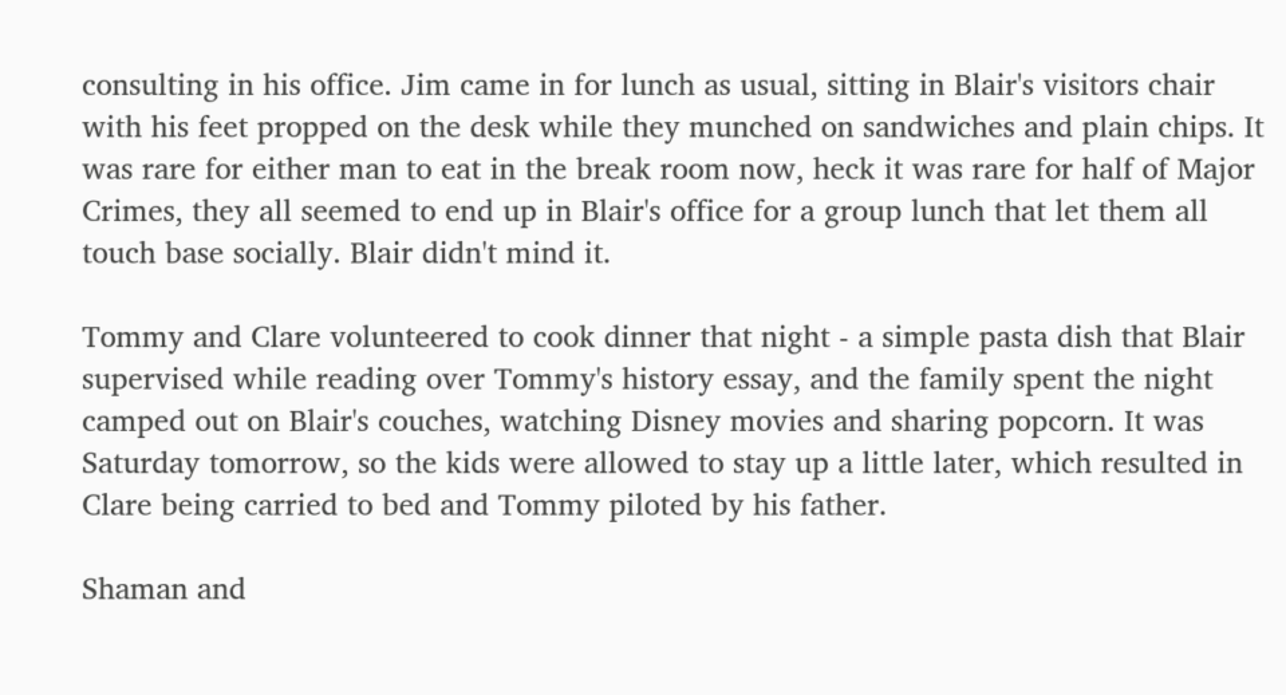consulting in his office. Jim came in for lunch as usual, sitting in Blair's visitors chair with his feet propped on the desk while they munched on sandwiches and plain chips. It was rare for either man to eat in the break room now, heck it was rare for half of Major Crimes, they all seemed to end up in Blair's office for a group lunch that let them all touch base socially. Blair didn't mind it.

Tommy and Clare volunteered to cook dinner that night - a simple pasta dish that Blair supervised while reading over Tommy's history essay, and the family spent the night camped out on Blair's couches, watching Disney movies and sharing popcorn. It was Saturday tomorrow, so the kids were allowed to stay up a little later, which resulted in Clare being carried to bed and Tommy piloted by his father.

Shaman and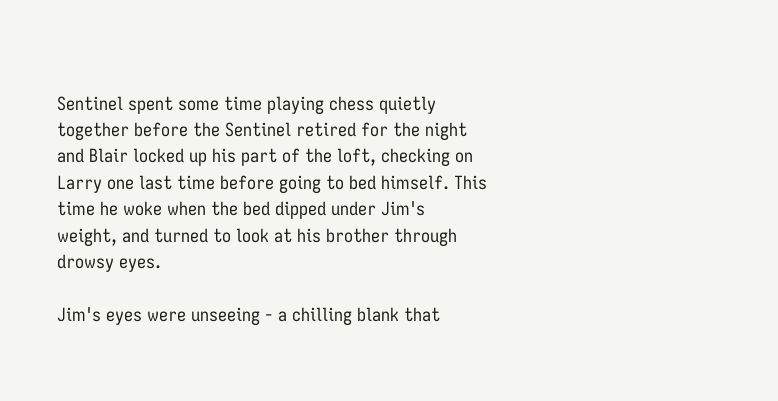Sentinel spent some time playing chess quietly together before the Sentinel retired for the night and Blair locked up his part of the loft, checking on Larry one last time before going to bed himself. This time he woke when the bed dipped under Jim's weight, and turned to look at his brother through drowsy eyes.

Jim's eyes were unseeing - a chilling blank that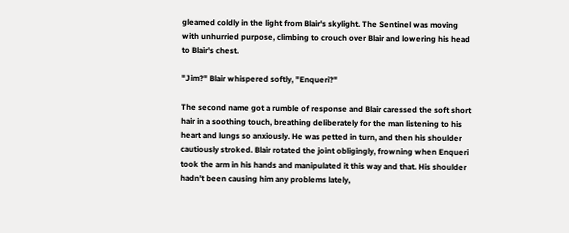gleamed coldly in the light from Blair's skylight. The Sentinel was moving with unhurried purpose, climbing to crouch over Blair and lowering his head to Blair's chest.

"Jim?" Blair whispered softly, "Enqueri?"

The second name got a rumble of response and Blair caressed the soft short hair in a soothing touch, breathing deliberately for the man listening to his heart and lungs so anxiously. He was petted in turn, and then his shoulder cautiously stroked. Blair rotated the joint obligingly, frowning when Enqueri took the arm in his hands and manipulated it this way and that. His shoulder hadn't been causing him any problems lately,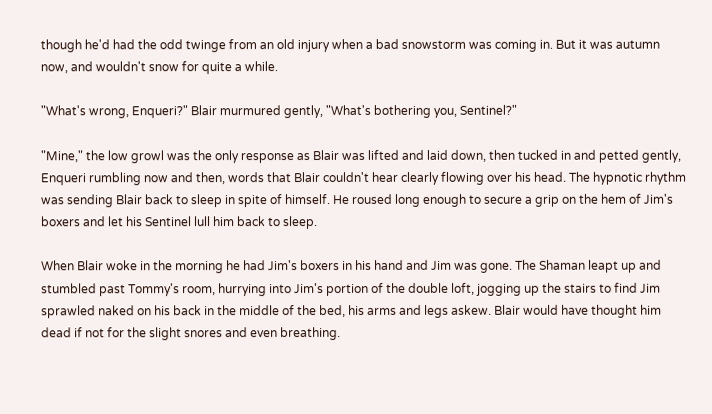though he'd had the odd twinge from an old injury when a bad snowstorm was coming in. But it was autumn now, and wouldn't snow for quite a while.

"What's wrong, Enqueri?" Blair murmured gently, "What's bothering you, Sentinel?"

"Mine," the low growl was the only response as Blair was lifted and laid down, then tucked in and petted gently, Enqueri rumbling now and then, words that Blair couldn't hear clearly flowing over his head. The hypnotic rhythm was sending Blair back to sleep in spite of himself. He roused long enough to secure a grip on the hem of Jim's boxers and let his Sentinel lull him back to sleep.

When Blair woke in the morning he had Jim's boxers in his hand and Jim was gone. The Shaman leapt up and stumbled past Tommy's room, hurrying into Jim's portion of the double loft, jogging up the stairs to find Jim sprawled naked on his back in the middle of the bed, his arms and legs askew. Blair would have thought him dead if not for the slight snores and even breathing.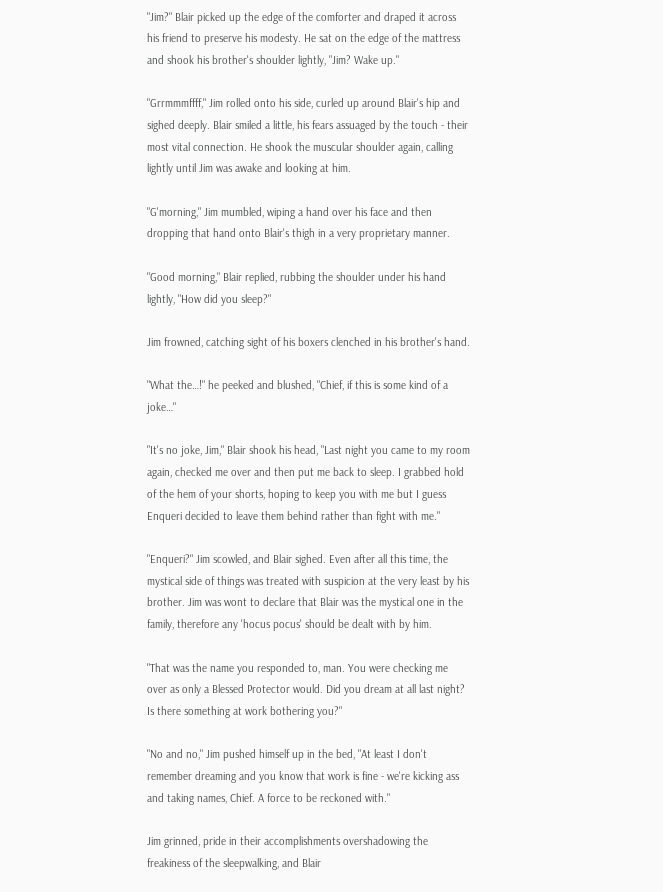"Jim?" Blair picked up the edge of the comforter and draped it across his friend to preserve his modesty. He sat on the edge of the mattress and shook his brother's shoulder lightly, "Jim? Wake up."

"Grrmmmffff," Jim rolled onto his side, curled up around Blair's hip and sighed deeply. Blair smiled a little, his fears assuaged by the touch - their most vital connection. He shook the muscular shoulder again, calling lightly until Jim was awake and looking at him.

"G'morning," Jim mumbled, wiping a hand over his face and then dropping that hand onto Blair's thigh in a very proprietary manner.

"Good morning," Blair replied, rubbing the shoulder under his hand lightly, "How did you sleep?"

Jim frowned, catching sight of his boxers clenched in his brother's hand.

"What the…!" he peeked and blushed, "Chief, if this is some kind of a joke…"

"It's no joke, Jim," Blair shook his head, "Last night you came to my room again, checked me over and then put me back to sleep. I grabbed hold of the hem of your shorts, hoping to keep you with me but I guess Enqueri decided to leave them behind rather than fight with me."

"Enqueri?" Jim scowled, and Blair sighed. Even after all this time, the mystical side of things was treated with suspicion at the very least by his brother. Jim was wont to declare that Blair was the mystical one in the family, therefore any 'hocus pocus' should be dealt with by him.

"That was the name you responded to, man. You were checking me over as only a Blessed Protector would. Did you dream at all last night? Is there something at work bothering you?"

"No and no," Jim pushed himself up in the bed, "At least I don't remember dreaming and you know that work is fine - we're kicking ass and taking names, Chief. A force to be reckoned with."

Jim grinned, pride in their accomplishments overshadowing the freakiness of the sleepwalking, and Blair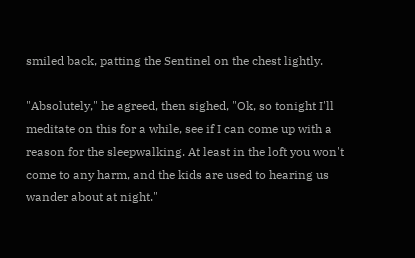smiled back, patting the Sentinel on the chest lightly.

"Absolutely," he agreed, then sighed, "Ok, so tonight I'll meditate on this for a while, see if I can come up with a reason for the sleepwalking. At least in the loft you won't come to any harm, and the kids are used to hearing us wander about at night."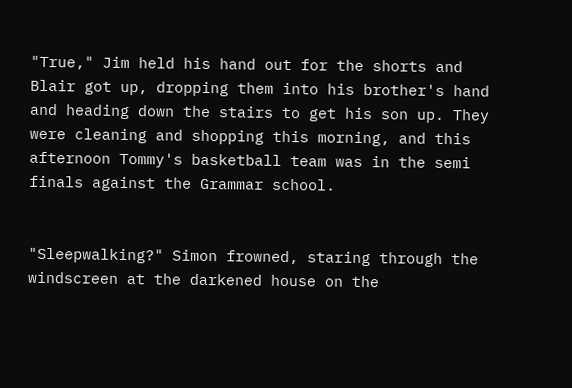"True," Jim held his hand out for the shorts and Blair got up, dropping them into his brother's hand and heading down the stairs to get his son up. They were cleaning and shopping this morning, and this afternoon Tommy's basketball team was in the semi finals against the Grammar school.


"Sleepwalking?" Simon frowned, staring through the windscreen at the darkened house on the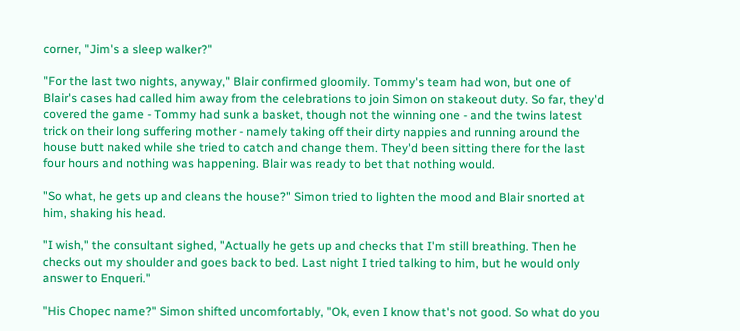corner, "Jim's a sleep walker?"

"For the last two nights, anyway," Blair confirmed gloomily. Tommy's team had won, but one of Blair's cases had called him away from the celebrations to join Simon on stakeout duty. So far, they'd covered the game - Tommy had sunk a basket, though not the winning one - and the twins latest trick on their long suffering mother - namely taking off their dirty nappies and running around the house butt naked while she tried to catch and change them. They'd been sitting there for the last four hours and nothing was happening. Blair was ready to bet that nothing would.

"So what, he gets up and cleans the house?" Simon tried to lighten the mood and Blair snorted at him, shaking his head.

"I wish," the consultant sighed, "Actually he gets up and checks that I'm still breathing. Then he checks out my shoulder and goes back to bed. Last night I tried talking to him, but he would only answer to Enqueri."

"His Chopec name?" Simon shifted uncomfortably, "Ok, even I know that's not good. So what do you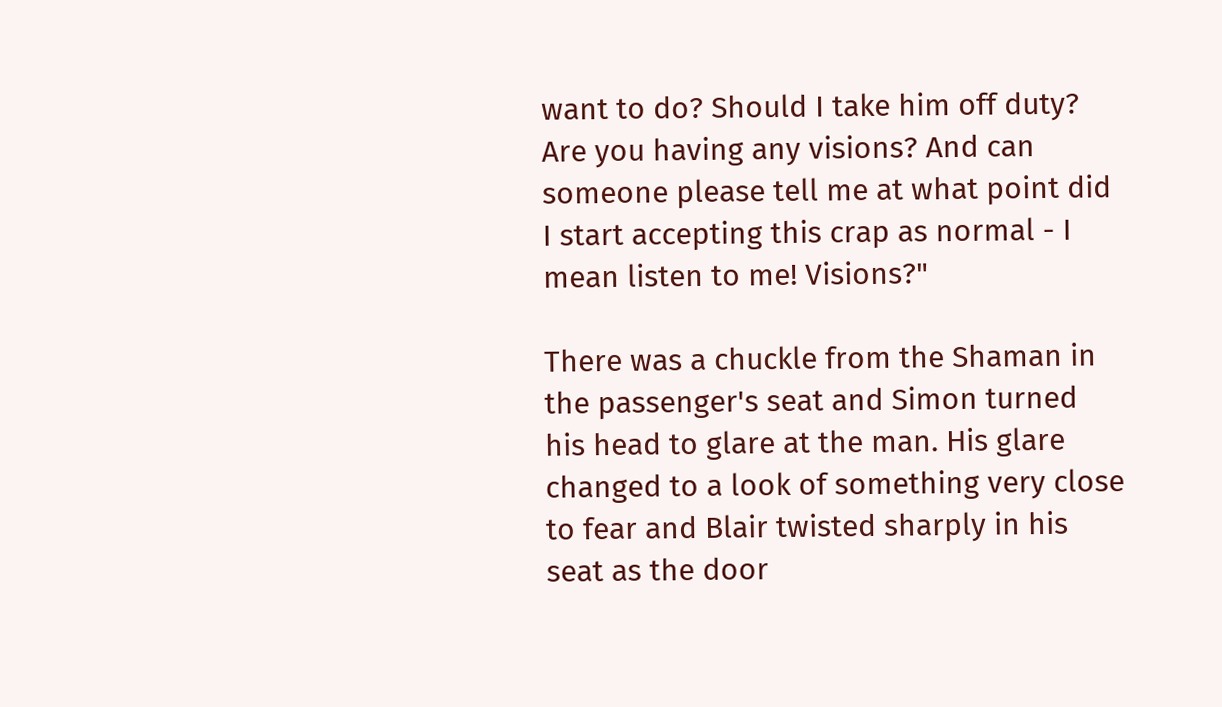want to do? Should I take him off duty? Are you having any visions? And can someone please tell me at what point did I start accepting this crap as normal - I mean listen to me! Visions?"

There was a chuckle from the Shaman in the passenger's seat and Simon turned his head to glare at the man. His glare changed to a look of something very close to fear and Blair twisted sharply in his seat as the door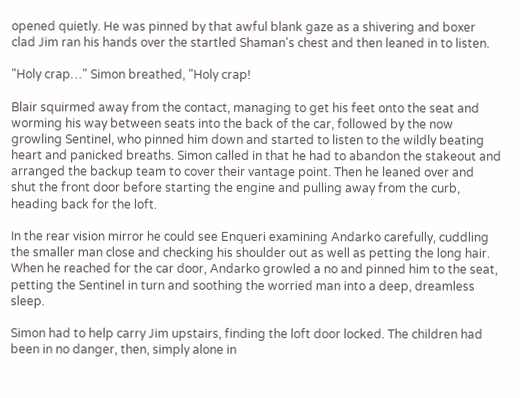opened quietly. He was pinned by that awful blank gaze as a shivering and boxer clad Jim ran his hands over the startled Shaman's chest and then leaned in to listen.

"Holy crap…" Simon breathed, "Holy crap!

Blair squirmed away from the contact, managing to get his feet onto the seat and worming his way between seats into the back of the car, followed by the now growling Sentinel, who pinned him down and started to listen to the wildly beating heart and panicked breaths. Simon called in that he had to abandon the stakeout and arranged the backup team to cover their vantage point. Then he leaned over and shut the front door before starting the engine and pulling away from the curb, heading back for the loft.

In the rear vision mirror he could see Enqueri examining Andarko carefully, cuddling the smaller man close and checking his shoulder out as well as petting the long hair. When he reached for the car door, Andarko growled a no and pinned him to the seat, petting the Sentinel in turn and soothing the worried man into a deep, dreamless sleep.

Simon had to help carry Jim upstairs, finding the loft door locked. The children had been in no danger, then, simply alone in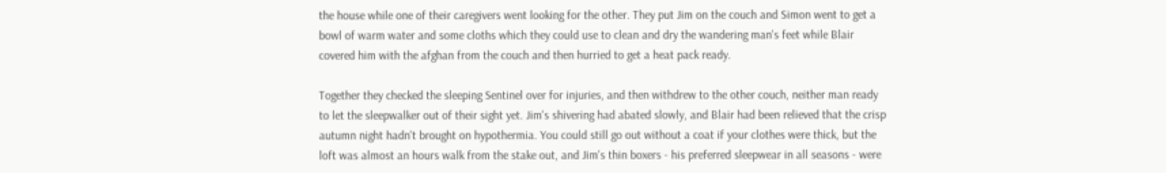the house while one of their caregivers went looking for the other. They put Jim on the couch and Simon went to get a bowl of warm water and some cloths which they could use to clean and dry the wandering man's feet while Blair covered him with the afghan from the couch and then hurried to get a heat pack ready.

Together they checked the sleeping Sentinel over for injuries, and then withdrew to the other couch, neither man ready to let the sleepwalker out of their sight yet. Jim's shivering had abated slowly, and Blair had been relieved that the crisp autumn night hadn't brought on hypothermia. You could still go out without a coat if your clothes were thick, but the loft was almost an hours walk from the stake out, and Jim's thin boxers - his preferred sleepwear in all seasons - were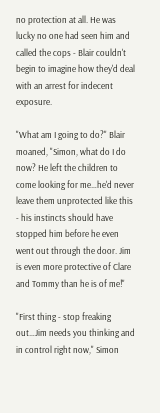no protection at all. He was lucky no one had seen him and called the cops - Blair couldn't begin to imagine how they'd deal with an arrest for indecent exposure.

"What am I going to do?" Blair moaned, "Simon, what do I do now? He left the children to come looking for me…he'd never leave them unprotected like this - his instincts should have stopped him before he even went out through the door. Jim is even more protective of Clare and Tommy than he is of me!"

"First thing - stop freaking out…Jim needs you thinking and in control right now," Simon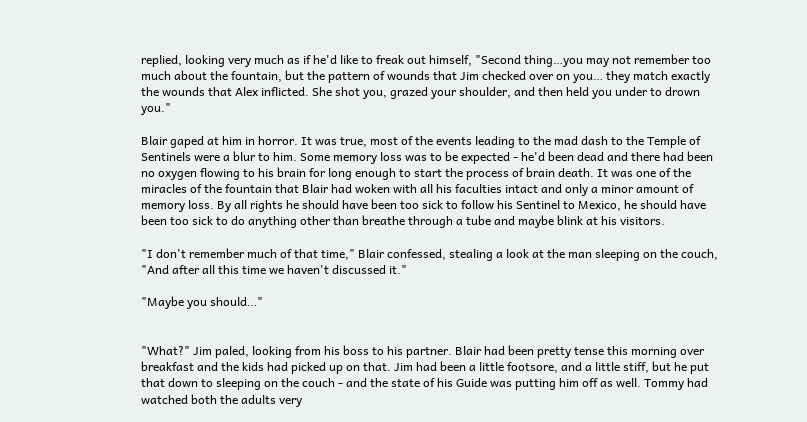replied, looking very much as if he'd like to freak out himself, "Second thing…you may not remember too much about the fountain, but the pattern of wounds that Jim checked over on you… they match exactly the wounds that Alex inflicted. She shot you, grazed your shoulder, and then held you under to drown you."

Blair gaped at him in horror. It was true, most of the events leading to the mad dash to the Temple of Sentinels were a blur to him. Some memory loss was to be expected - he'd been dead and there had been no oxygen flowing to his brain for long enough to start the process of brain death. It was one of the miracles of the fountain that Blair had woken with all his faculties intact and only a minor amount of memory loss. By all rights he should have been too sick to follow his Sentinel to Mexico, he should have been too sick to do anything other than breathe through a tube and maybe blink at his visitors.

"I don't remember much of that time," Blair confessed, stealing a look at the man sleeping on the couch, "And after all this time we haven't discussed it."

"Maybe you should…"


"What?" Jim paled, looking from his boss to his partner. Blair had been pretty tense this morning over breakfast and the kids had picked up on that. Jim had been a little footsore, and a little stiff, but he put that down to sleeping on the couch - and the state of his Guide was putting him off as well. Tommy had watched both the adults very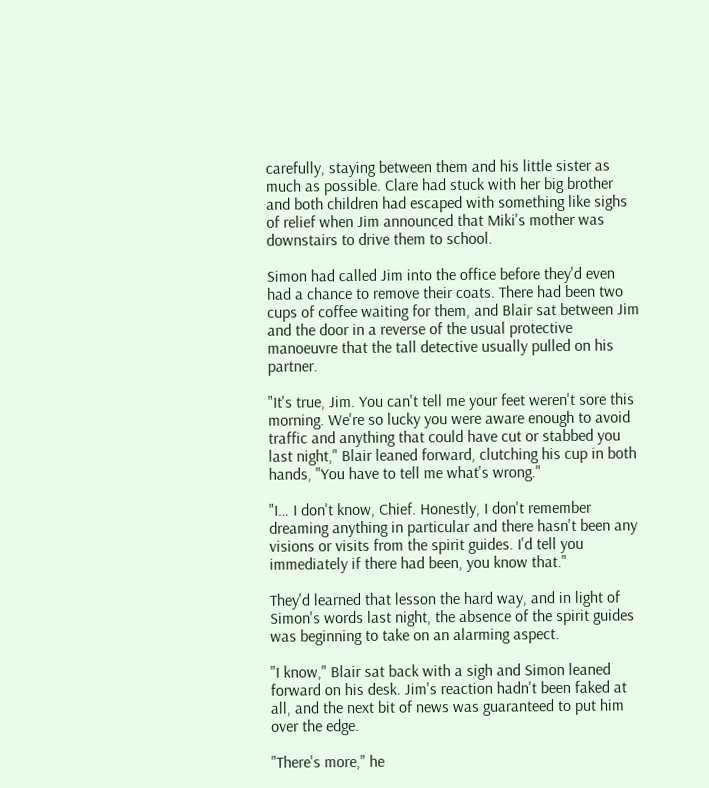carefully, staying between them and his little sister as much as possible. Clare had stuck with her big brother and both children had escaped with something like sighs of relief when Jim announced that Miki's mother was downstairs to drive them to school.

Simon had called Jim into the office before they'd even had a chance to remove their coats. There had been two cups of coffee waiting for them, and Blair sat between Jim and the door in a reverse of the usual protective manoeuvre that the tall detective usually pulled on his partner.

"It's true, Jim. You can't tell me your feet weren't sore this morning. We're so lucky you were aware enough to avoid traffic and anything that could have cut or stabbed you last night," Blair leaned forward, clutching his cup in both hands, "You have to tell me what's wrong."

"I… I don't know, Chief. Honestly, I don't remember dreaming anything in particular and there hasn't been any visions or visits from the spirit guides. I'd tell you immediately if there had been, you know that."

They'd learned that lesson the hard way, and in light of Simon's words last night, the absence of the spirit guides was beginning to take on an alarming aspect.

"I know," Blair sat back with a sigh and Simon leaned forward on his desk. Jim's reaction hadn't been faked at all, and the next bit of news was guaranteed to put him over the edge.

"There's more," he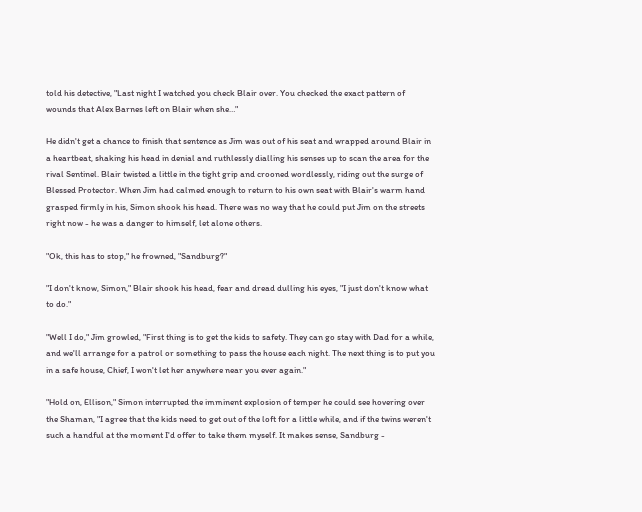told his detective, "Last night I watched you check Blair over. You checked the exact pattern of wounds that Alex Barnes left on Blair when she…"

He didn't get a chance to finish that sentence as Jim was out of his seat and wrapped around Blair in a heartbeat, shaking his head in denial and ruthlessly dialling his senses up to scan the area for the rival Sentinel. Blair twisted a little in the tight grip and crooned wordlessly, riding out the surge of Blessed Protector. When Jim had calmed enough to return to his own seat with Blair's warm hand grasped firmly in his, Simon shook his head. There was no way that he could put Jim on the streets right now - he was a danger to himself, let alone others.

"Ok, this has to stop," he frowned, "Sandburg?"

"I don't know, Simon," Blair shook his head, fear and dread dulling his eyes, "I just don't know what to do."

"Well I do," Jim growled, "First thing is to get the kids to safety. They can go stay with Dad for a while, and we'll arrange for a patrol or something to pass the house each night. The next thing is to put you in a safe house, Chief, I won't let her anywhere near you ever again."

"Hold on, Ellison," Simon interrupted the imminent explosion of temper he could see hovering over the Shaman, "I agree that the kids need to get out of the loft for a little while, and if the twins weren't such a handful at the moment I'd offer to take them myself. It makes sense, Sandburg -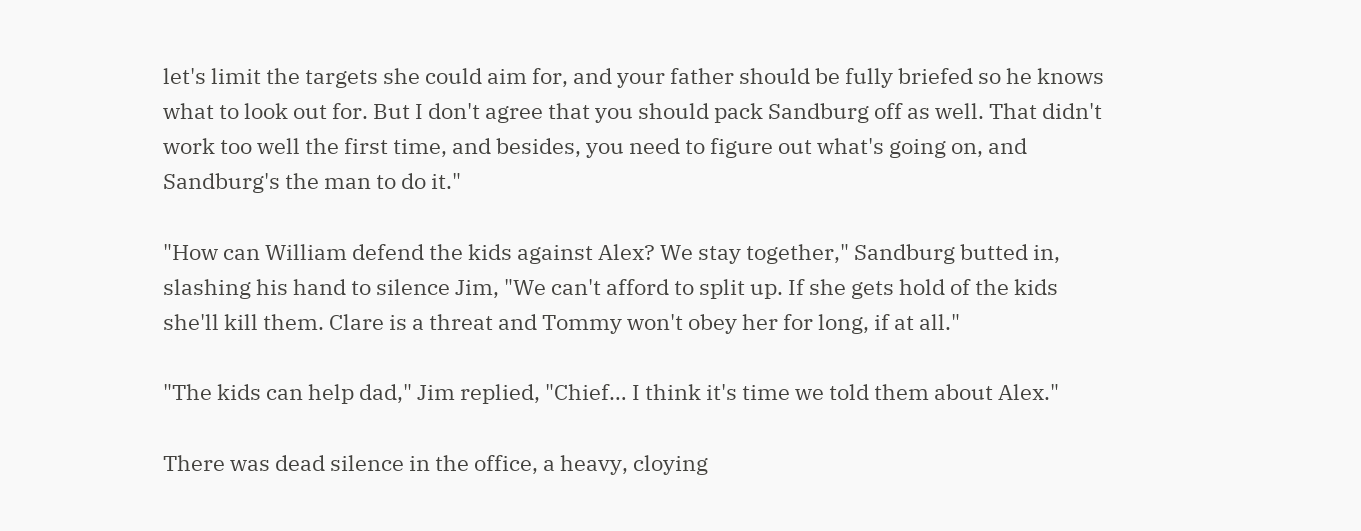let's limit the targets she could aim for, and your father should be fully briefed so he knows what to look out for. But I don't agree that you should pack Sandburg off as well. That didn't work too well the first time, and besides, you need to figure out what's going on, and Sandburg's the man to do it."

"How can William defend the kids against Alex? We stay together," Sandburg butted in, slashing his hand to silence Jim, "We can't afford to split up. If she gets hold of the kids she'll kill them. Clare is a threat and Tommy won't obey her for long, if at all."

"The kids can help dad," Jim replied, "Chief… I think it's time we told them about Alex."

There was dead silence in the office, a heavy, cloying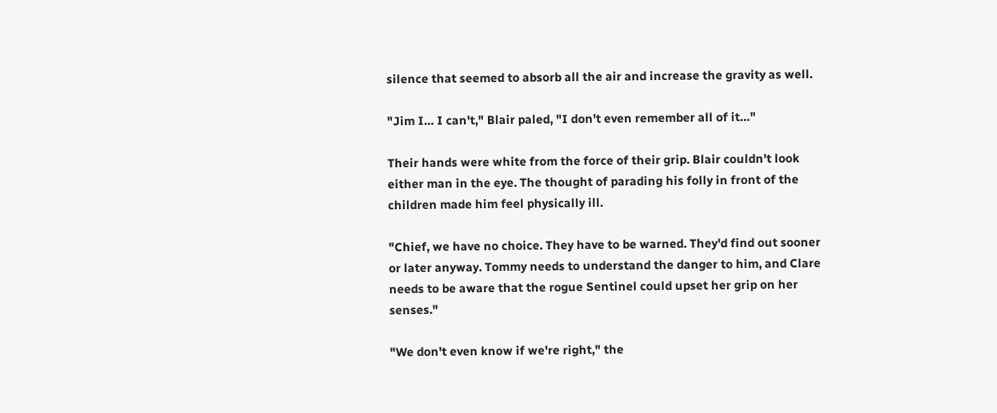silence that seemed to absorb all the air and increase the gravity as well.

"Jim I… I can't," Blair paled, "I don't even remember all of it…"

Their hands were white from the force of their grip. Blair couldn't look either man in the eye. The thought of parading his folly in front of the children made him feel physically ill.

"Chief, we have no choice. They have to be warned. They'd find out sooner or later anyway. Tommy needs to understand the danger to him, and Clare needs to be aware that the rogue Sentinel could upset her grip on her senses."

"We don't even know if we're right," the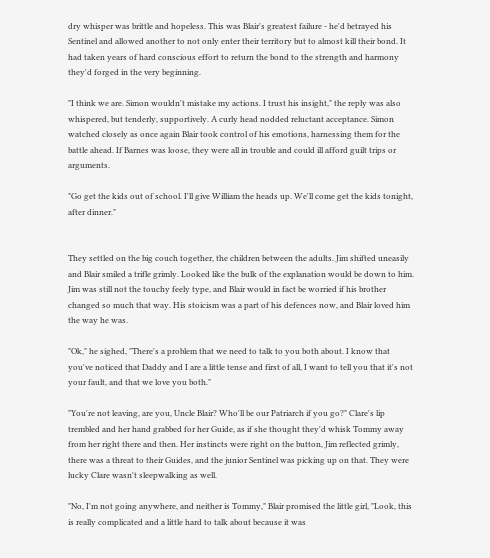dry whisper was brittle and hopeless. This was Blair's greatest failure - he'd betrayed his Sentinel and allowed another to not only enter their territory but to almost kill their bond. It had taken years of hard conscious effort to return the bond to the strength and harmony they'd forged in the very beginning.

"I think we are. Simon wouldn't mistake my actions. I trust his insight," the reply was also whispered, but tenderly, supportively. A curly head nodded reluctant acceptance. Simon watched closely as once again Blair took control of his emotions, harnessing them for the battle ahead. If Barnes was loose, they were all in trouble and could ill afford guilt trips or arguments.

"Go get the kids out of school. I'll give William the heads up. We'll come get the kids tonight, after dinner."


They settled on the big couch together, the children between the adults. Jim shifted uneasily and Blair smiled a trifle grimly. Looked like the bulk of the explanation would be down to him. Jim was still not the touchy feely type, and Blair would in fact be worried if his brother changed so much that way. His stoicism was a part of his defences now, and Blair loved him the way he was.

"Ok," he sighed, "There's a problem that we need to talk to you both about. I know that you've noticed that Daddy and I are a little tense and first of all, I want to tell you that it's not your fault, and that we love you both."

"You're not leaving, are you, Uncle Blair? Who'll be our Patriarch if you go?" Clare's lip trembled and her hand grabbed for her Guide, as if she thought they'd whisk Tommy away from her right there and then. Her instincts were right on the button, Jim reflected grimly, there was a threat to their Guides, and the junior Sentinel was picking up on that. They were lucky Clare wasn't sleepwalking as well.

"No, I'm not going anywhere, and neither is Tommy," Blair promised the little girl, "Look, this is really complicated and a little hard to talk about because it was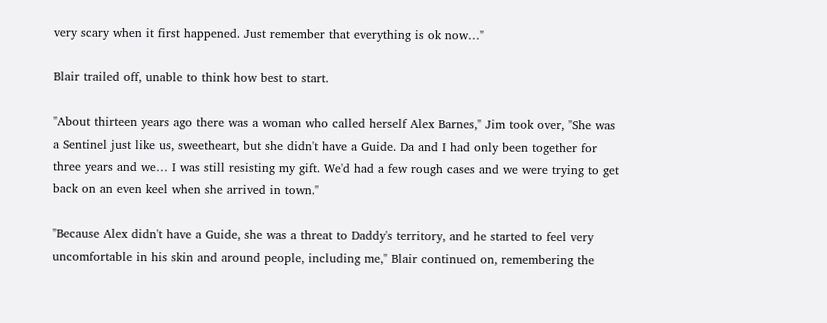very scary when it first happened. Just remember that everything is ok now…"

Blair trailed off, unable to think how best to start.

"About thirteen years ago there was a woman who called herself Alex Barnes," Jim took over, "She was a Sentinel just like us, sweetheart, but she didn't have a Guide. Da and I had only been together for three years and we… I was still resisting my gift. We'd had a few rough cases and we were trying to get back on an even keel when she arrived in town."

"Because Alex didn't have a Guide, she was a threat to Daddy's territory, and he started to feel very uncomfortable in his skin and around people, including me," Blair continued on, remembering the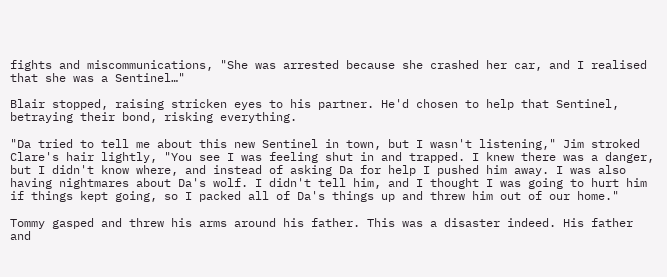fights and miscommunications, "She was arrested because she crashed her car, and I realised that she was a Sentinel…"

Blair stopped, raising stricken eyes to his partner. He'd chosen to help that Sentinel, betraying their bond, risking everything.

"Da tried to tell me about this new Sentinel in town, but I wasn't listening," Jim stroked Clare's hair lightly, "You see I was feeling shut in and trapped. I knew there was a danger, but I didn't know where, and instead of asking Da for help I pushed him away. I was also having nightmares about Da's wolf. I didn't tell him, and I thought I was going to hurt him if things kept going, so I packed all of Da's things up and threw him out of our home."

Tommy gasped and threw his arms around his father. This was a disaster indeed. His father and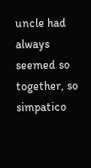uncle had always seemed so together, so simpatico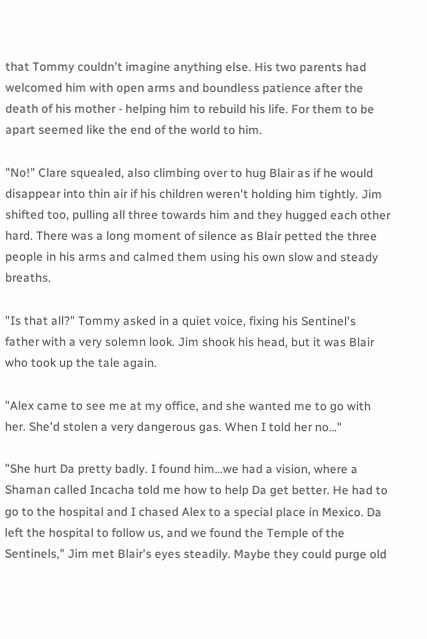that Tommy couldn't imagine anything else. His two parents had welcomed him with open arms and boundless patience after the death of his mother - helping him to rebuild his life. For them to be apart seemed like the end of the world to him.

"No!" Clare squealed, also climbing over to hug Blair as if he would disappear into thin air if his children weren't holding him tightly. Jim shifted too, pulling all three towards him and they hugged each other hard. There was a long moment of silence as Blair petted the three people in his arms and calmed them using his own slow and steady breaths.

"Is that all?" Tommy asked in a quiet voice, fixing his Sentinel's father with a very solemn look. Jim shook his head, but it was Blair who took up the tale again.

"Alex came to see me at my office, and she wanted me to go with her. She'd stolen a very dangerous gas. When I told her no…"

"She hurt Da pretty badly. I found him…we had a vision, where a Shaman called Incacha told me how to help Da get better. He had to go to the hospital and I chased Alex to a special place in Mexico. Da left the hospital to follow us, and we found the Temple of the Sentinels," Jim met Blair's eyes steadily. Maybe they could purge old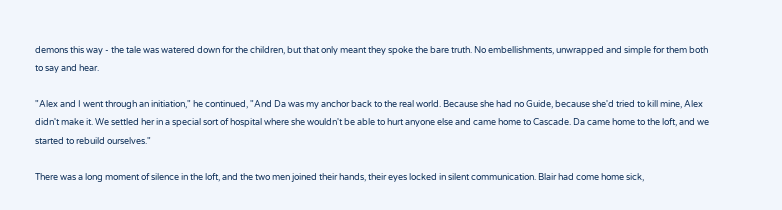demons this way - the tale was watered down for the children, but that only meant they spoke the bare truth. No embellishments, unwrapped and simple for them both to say and hear.

"Alex and I went through an initiation," he continued, "And Da was my anchor back to the real world. Because she had no Guide, because she'd tried to kill mine, Alex didn't make it. We settled her in a special sort of hospital where she wouldn't be able to hurt anyone else and came home to Cascade. Da came home to the loft, and we started to rebuild ourselves."

There was a long moment of silence in the loft, and the two men joined their hands, their eyes locked in silent communication. Blair had come home sick,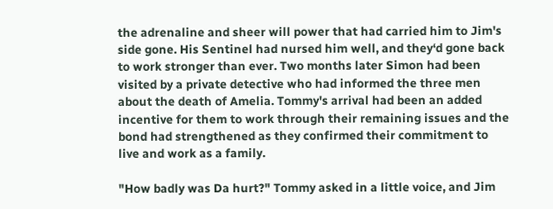the adrenaline and sheer will power that had carried him to Jim's side gone. His Sentinel had nursed him well, and they‘d gone back to work stronger than ever. Two months later Simon had been visited by a private detective who had informed the three men about the death of Amelia. Tommy's arrival had been an added incentive for them to work through their remaining issues and the bond had strengthened as they confirmed their commitment to live and work as a family.

"How badly was Da hurt?" Tommy asked in a little voice, and Jim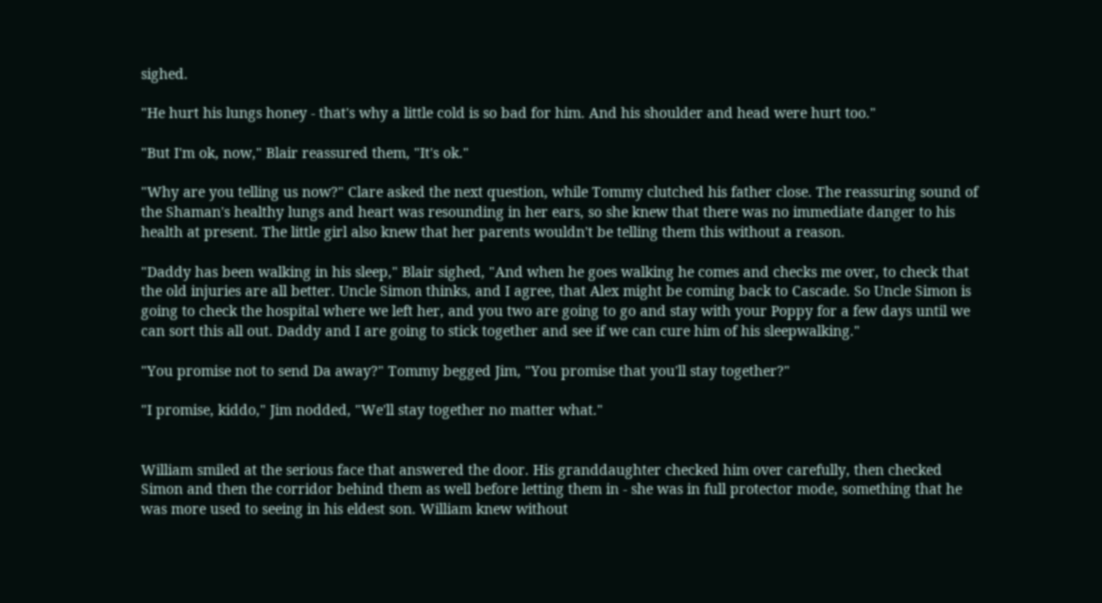sighed.

"He hurt his lungs honey - that's why a little cold is so bad for him. And his shoulder and head were hurt too."

"But I'm ok, now," Blair reassured them, "It's ok."

"Why are you telling us now?" Clare asked the next question, while Tommy clutched his father close. The reassuring sound of the Shaman's healthy lungs and heart was resounding in her ears, so she knew that there was no immediate danger to his health at present. The little girl also knew that her parents wouldn't be telling them this without a reason.

"Daddy has been walking in his sleep," Blair sighed, "And when he goes walking he comes and checks me over, to check that the old injuries are all better. Uncle Simon thinks, and I agree, that Alex might be coming back to Cascade. So Uncle Simon is going to check the hospital where we left her, and you two are going to go and stay with your Poppy for a few days until we can sort this all out. Daddy and I are going to stick together and see if we can cure him of his sleepwalking."

"You promise not to send Da away?" Tommy begged Jim, "You promise that you'll stay together?"

"I promise, kiddo," Jim nodded, "We'll stay together no matter what."


William smiled at the serious face that answered the door. His granddaughter checked him over carefully, then checked Simon and then the corridor behind them as well before letting them in - she was in full protector mode, something that he was more used to seeing in his eldest son. William knew without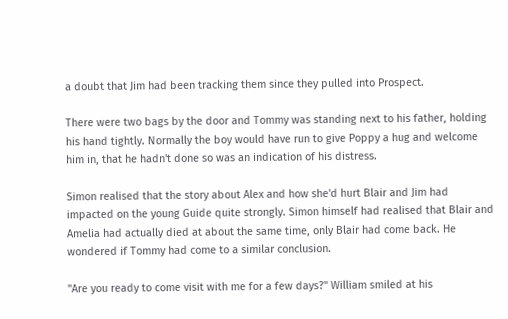a doubt that Jim had been tracking them since they pulled into Prospect.

There were two bags by the door and Tommy was standing next to his father, holding his hand tightly. Normally the boy would have run to give Poppy a hug and welcome him in, that he hadn't done so was an indication of his distress.

Simon realised that the story about Alex and how she'd hurt Blair and Jim had impacted on the young Guide quite strongly. Simon himself had realised that Blair and Amelia had actually died at about the same time, only Blair had come back. He wondered if Tommy had come to a similar conclusion.

"Are you ready to come visit with me for a few days?" William smiled at his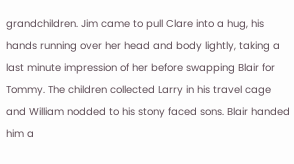grandchildren. Jim came to pull Clare into a hug, his hands running over her head and body lightly, taking a last minute impression of her before swapping Blair for Tommy. The children collected Larry in his travel cage and William nodded to his stony faced sons. Blair handed him a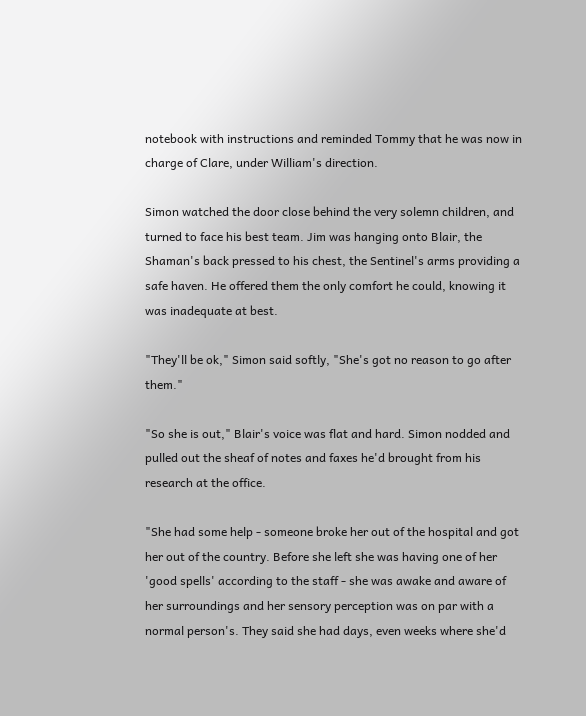notebook with instructions and reminded Tommy that he was now in charge of Clare, under William's direction.

Simon watched the door close behind the very solemn children, and turned to face his best team. Jim was hanging onto Blair, the Shaman's back pressed to his chest, the Sentinel's arms providing a safe haven. He offered them the only comfort he could, knowing it was inadequate at best.

"They'll be ok," Simon said softly, "She's got no reason to go after them."

"So she is out," Blair's voice was flat and hard. Simon nodded and pulled out the sheaf of notes and faxes he'd brought from his research at the office.

"She had some help - someone broke her out of the hospital and got her out of the country. Before she left she was having one of her 'good spells' according to the staff - she was awake and aware of her surroundings and her sensory perception was on par with a normal person's. They said she had days, even weeks where she'd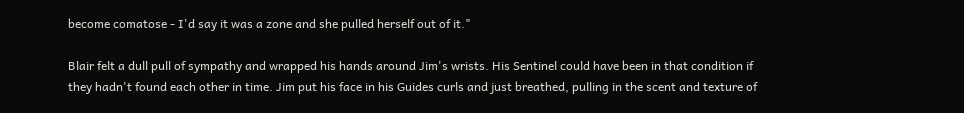become comatose - I'd say it was a zone and she pulled herself out of it."

Blair felt a dull pull of sympathy and wrapped his hands around Jim's wrists. His Sentinel could have been in that condition if they hadn't found each other in time. Jim put his face in his Guides curls and just breathed, pulling in the scent and texture of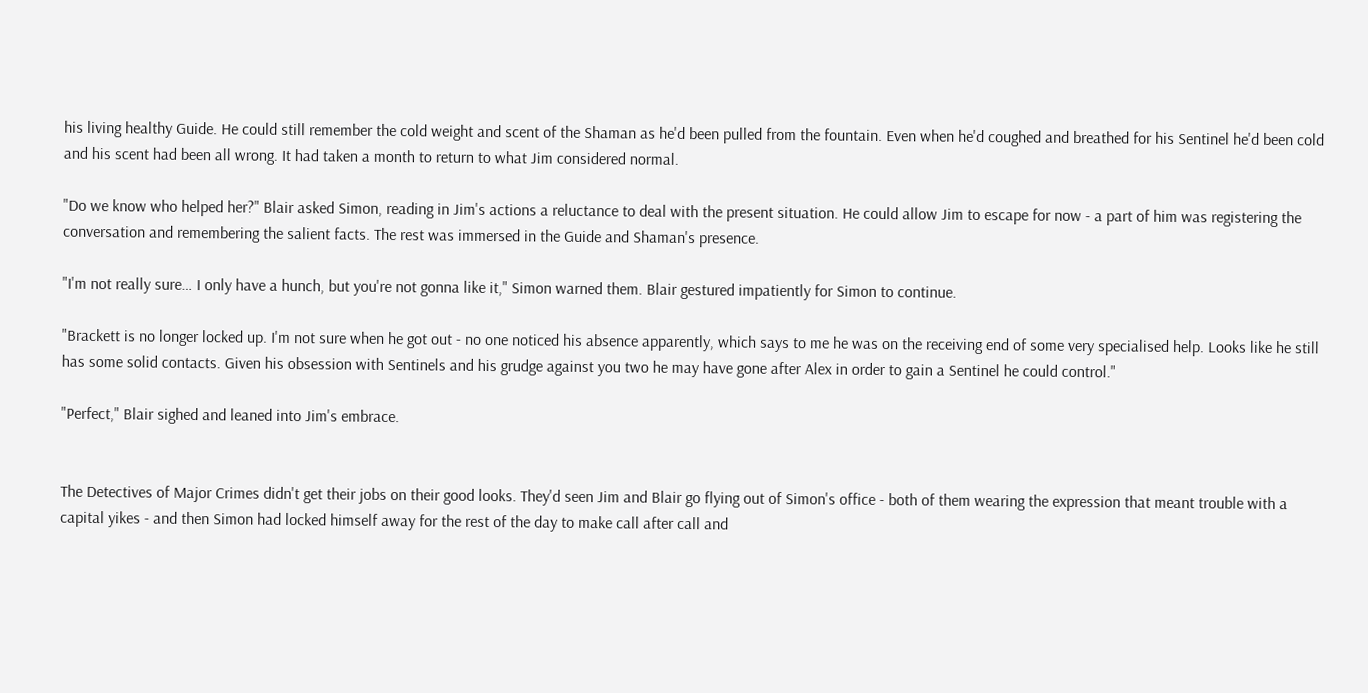his living healthy Guide. He could still remember the cold weight and scent of the Shaman as he'd been pulled from the fountain. Even when he'd coughed and breathed for his Sentinel he'd been cold and his scent had been all wrong. It had taken a month to return to what Jim considered normal.

"Do we know who helped her?" Blair asked Simon, reading in Jim's actions a reluctance to deal with the present situation. He could allow Jim to escape for now - a part of him was registering the conversation and remembering the salient facts. The rest was immersed in the Guide and Shaman's presence.

"I'm not really sure… I only have a hunch, but you're not gonna like it," Simon warned them. Blair gestured impatiently for Simon to continue.

"Brackett is no longer locked up. I'm not sure when he got out - no one noticed his absence apparently, which says to me he was on the receiving end of some very specialised help. Looks like he still has some solid contacts. Given his obsession with Sentinels and his grudge against you two he may have gone after Alex in order to gain a Sentinel he could control."

"Perfect," Blair sighed and leaned into Jim's embrace.


The Detectives of Major Crimes didn't get their jobs on their good looks. They'd seen Jim and Blair go flying out of Simon's office - both of them wearing the expression that meant trouble with a capital yikes - and then Simon had locked himself away for the rest of the day to make call after call and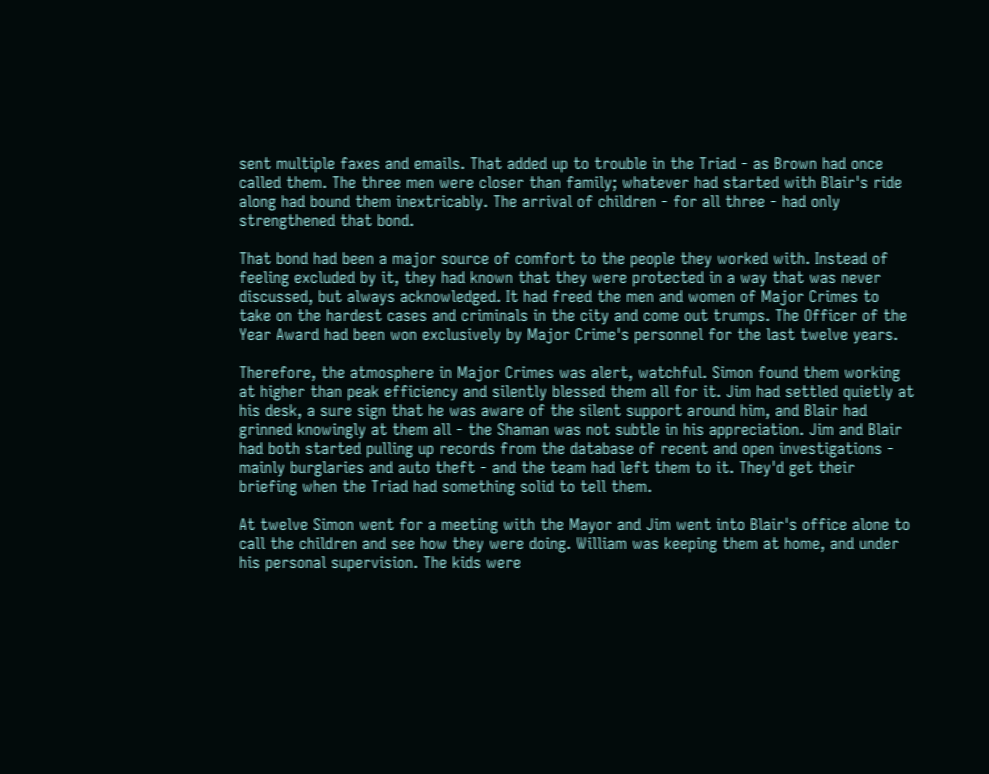sent multiple faxes and emails. That added up to trouble in the Triad - as Brown had once called them. The three men were closer than family; whatever had started with Blair's ride along had bound them inextricably. The arrival of children - for all three - had only strengthened that bond.

That bond had been a major source of comfort to the people they worked with. Instead of feeling excluded by it, they had known that they were protected in a way that was never discussed, but always acknowledged. It had freed the men and women of Major Crimes to take on the hardest cases and criminals in the city and come out trumps. The Officer of the Year Award had been won exclusively by Major Crime's personnel for the last twelve years.

Therefore, the atmosphere in Major Crimes was alert, watchful. Simon found them working at higher than peak efficiency and silently blessed them all for it. Jim had settled quietly at his desk, a sure sign that he was aware of the silent support around him, and Blair had grinned knowingly at them all - the Shaman was not subtle in his appreciation. Jim and Blair had both started pulling up records from the database of recent and open investigations - mainly burglaries and auto theft - and the team had left them to it. They'd get their briefing when the Triad had something solid to tell them.

At twelve Simon went for a meeting with the Mayor and Jim went into Blair's office alone to call the children and see how they were doing. William was keeping them at home, and under his personal supervision. The kids were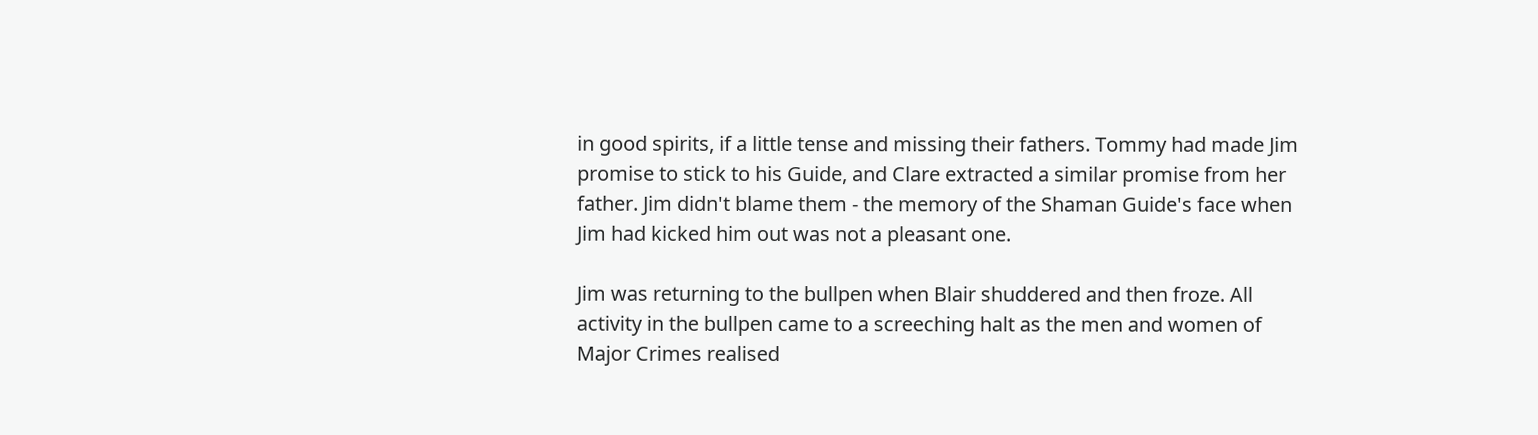in good spirits, if a little tense and missing their fathers. Tommy had made Jim promise to stick to his Guide, and Clare extracted a similar promise from her father. Jim didn't blame them - the memory of the Shaman Guide's face when Jim had kicked him out was not a pleasant one.

Jim was returning to the bullpen when Blair shuddered and then froze. All activity in the bullpen came to a screeching halt as the men and women of Major Crimes realised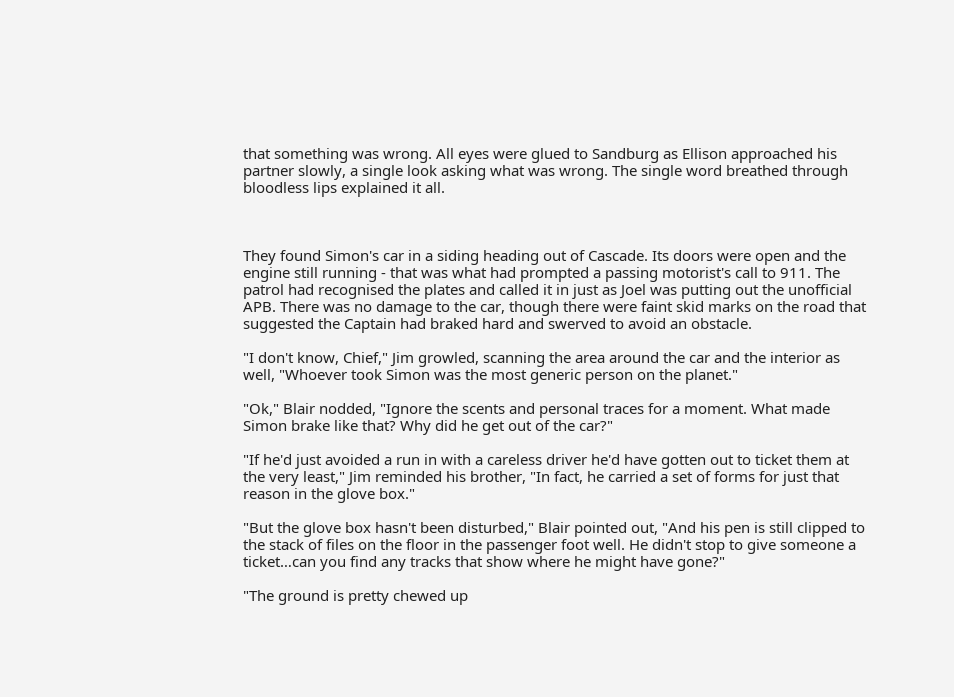that something was wrong. All eyes were glued to Sandburg as Ellison approached his partner slowly, a single look asking what was wrong. The single word breathed through bloodless lips explained it all.



They found Simon's car in a siding heading out of Cascade. Its doors were open and the engine still running - that was what had prompted a passing motorist's call to 911. The patrol had recognised the plates and called it in just as Joel was putting out the unofficial APB. There was no damage to the car, though there were faint skid marks on the road that suggested the Captain had braked hard and swerved to avoid an obstacle.

"I don't know, Chief," Jim growled, scanning the area around the car and the interior as well, "Whoever took Simon was the most generic person on the planet."

"Ok," Blair nodded, "Ignore the scents and personal traces for a moment. What made Simon brake like that? Why did he get out of the car?"

"If he'd just avoided a run in with a careless driver he'd have gotten out to ticket them at the very least," Jim reminded his brother, "In fact, he carried a set of forms for just that reason in the glove box."

"But the glove box hasn't been disturbed," Blair pointed out, "And his pen is still clipped to the stack of files on the floor in the passenger foot well. He didn't stop to give someone a ticket…can you find any tracks that show where he might have gone?"

"The ground is pretty chewed up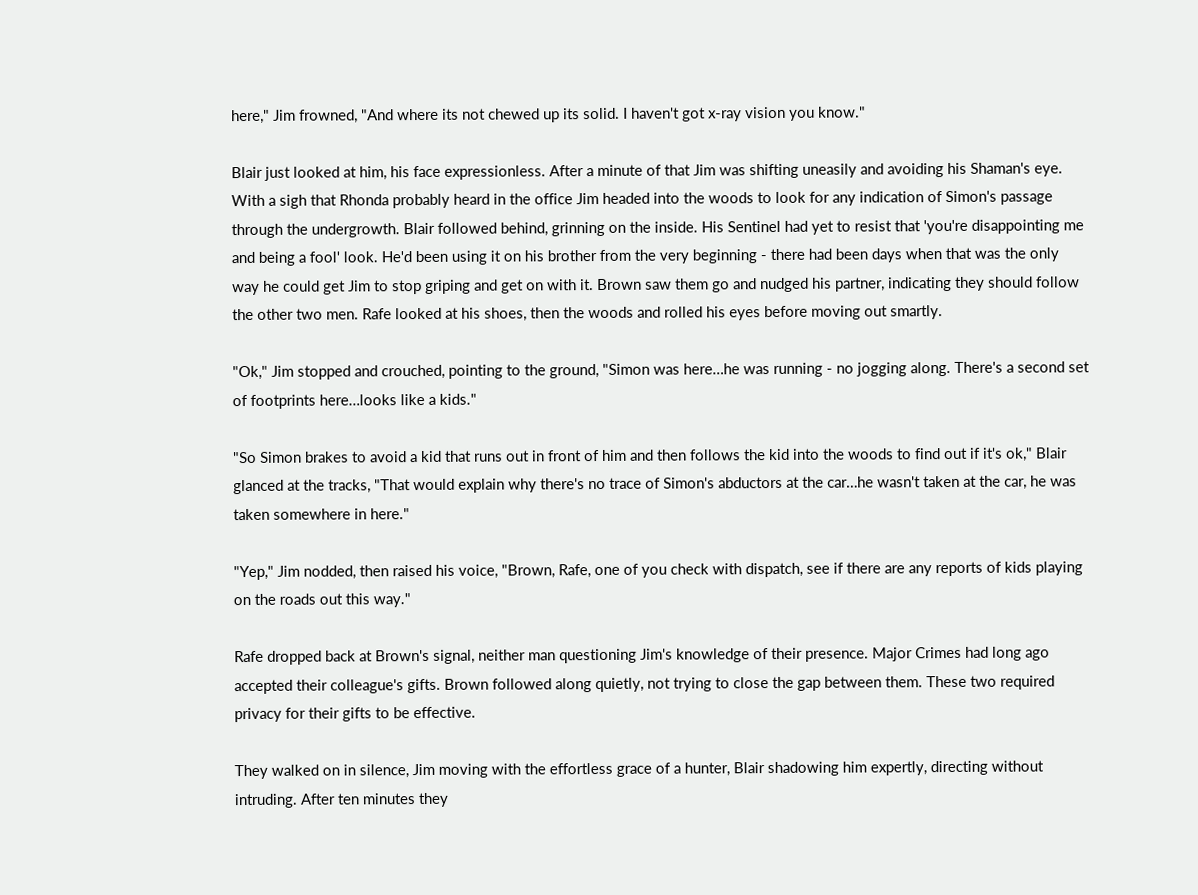here," Jim frowned, "And where its not chewed up its solid. I haven't got x-ray vision you know."

Blair just looked at him, his face expressionless. After a minute of that Jim was shifting uneasily and avoiding his Shaman's eye. With a sigh that Rhonda probably heard in the office Jim headed into the woods to look for any indication of Simon's passage through the undergrowth. Blair followed behind, grinning on the inside. His Sentinel had yet to resist that 'you're disappointing me and being a fool' look. He'd been using it on his brother from the very beginning - there had been days when that was the only way he could get Jim to stop griping and get on with it. Brown saw them go and nudged his partner, indicating they should follow the other two men. Rafe looked at his shoes, then the woods and rolled his eyes before moving out smartly.

"Ok," Jim stopped and crouched, pointing to the ground, "Simon was here…he was running - no jogging along. There's a second set of footprints here…looks like a kids."

"So Simon brakes to avoid a kid that runs out in front of him and then follows the kid into the woods to find out if it's ok," Blair glanced at the tracks, "That would explain why there's no trace of Simon's abductors at the car…he wasn't taken at the car, he was taken somewhere in here."

"Yep," Jim nodded, then raised his voice, "Brown, Rafe, one of you check with dispatch, see if there are any reports of kids playing on the roads out this way."

Rafe dropped back at Brown's signal, neither man questioning Jim's knowledge of their presence. Major Crimes had long ago accepted their colleague's gifts. Brown followed along quietly, not trying to close the gap between them. These two required privacy for their gifts to be effective.

They walked on in silence, Jim moving with the effortless grace of a hunter, Blair shadowing him expertly, directing without intruding. After ten minutes they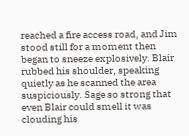reached a fire access road, and Jim stood still for a moment then began to sneeze explosively. Blair rubbed his shoulder, speaking quietly as he scanned the area suspiciously. Sage so strong that even Blair could smell it was clouding his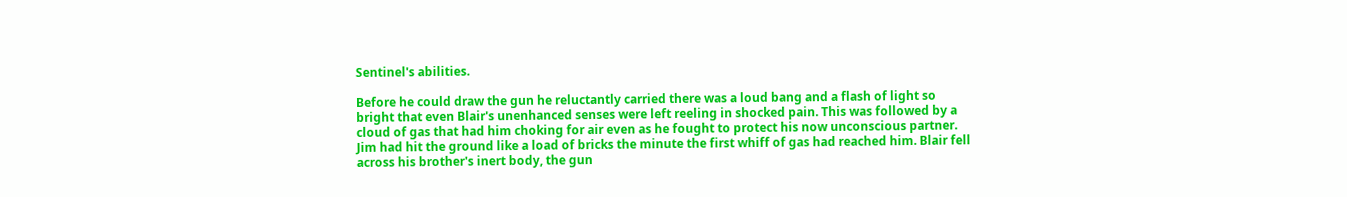Sentinel's abilities.

Before he could draw the gun he reluctantly carried there was a loud bang and a flash of light so bright that even Blair's unenhanced senses were left reeling in shocked pain. This was followed by a cloud of gas that had him choking for air even as he fought to protect his now unconscious partner. Jim had hit the ground like a load of bricks the minute the first whiff of gas had reached him. Blair fell across his brother's inert body, the gun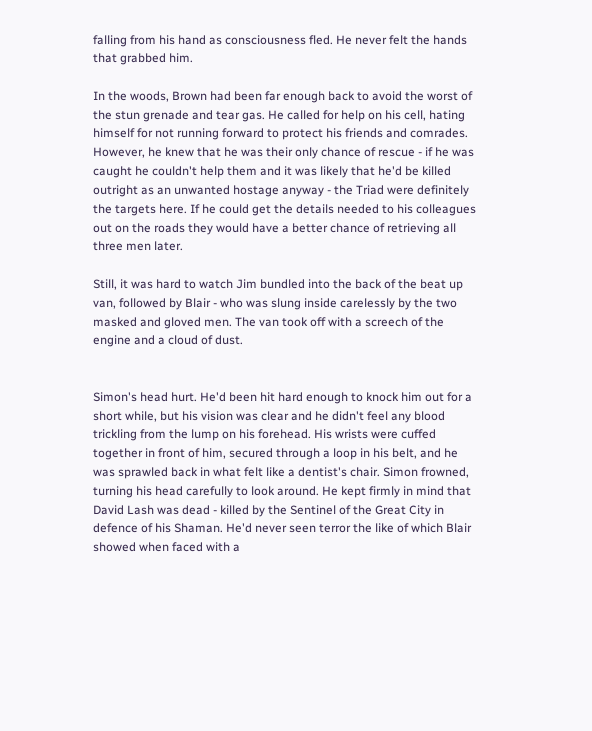falling from his hand as consciousness fled. He never felt the hands that grabbed him.

In the woods, Brown had been far enough back to avoid the worst of the stun grenade and tear gas. He called for help on his cell, hating himself for not running forward to protect his friends and comrades. However, he knew that he was their only chance of rescue - if he was caught he couldn't help them and it was likely that he'd be killed outright as an unwanted hostage anyway - the Triad were definitely the targets here. If he could get the details needed to his colleagues out on the roads they would have a better chance of retrieving all three men later.

Still, it was hard to watch Jim bundled into the back of the beat up van, followed by Blair - who was slung inside carelessly by the two masked and gloved men. The van took off with a screech of the engine and a cloud of dust.


Simon's head hurt. He'd been hit hard enough to knock him out for a short while, but his vision was clear and he didn't feel any blood trickling from the lump on his forehead. His wrists were cuffed together in front of him, secured through a loop in his belt, and he was sprawled back in what felt like a dentist's chair. Simon frowned, turning his head carefully to look around. He kept firmly in mind that David Lash was dead - killed by the Sentinel of the Great City in defence of his Shaman. He'd never seen terror the like of which Blair showed when faced with a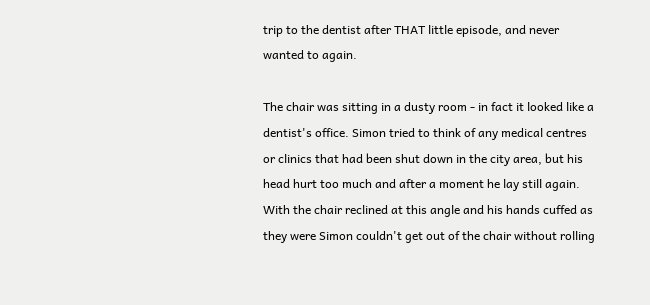trip to the dentist after THAT little episode, and never wanted to again.

The chair was sitting in a dusty room - in fact it looked like a dentist's office. Simon tried to think of any medical centres or clinics that had been shut down in the city area, but his head hurt too much and after a moment he lay still again. With the chair reclined at this angle and his hands cuffed as they were Simon couldn't get out of the chair without rolling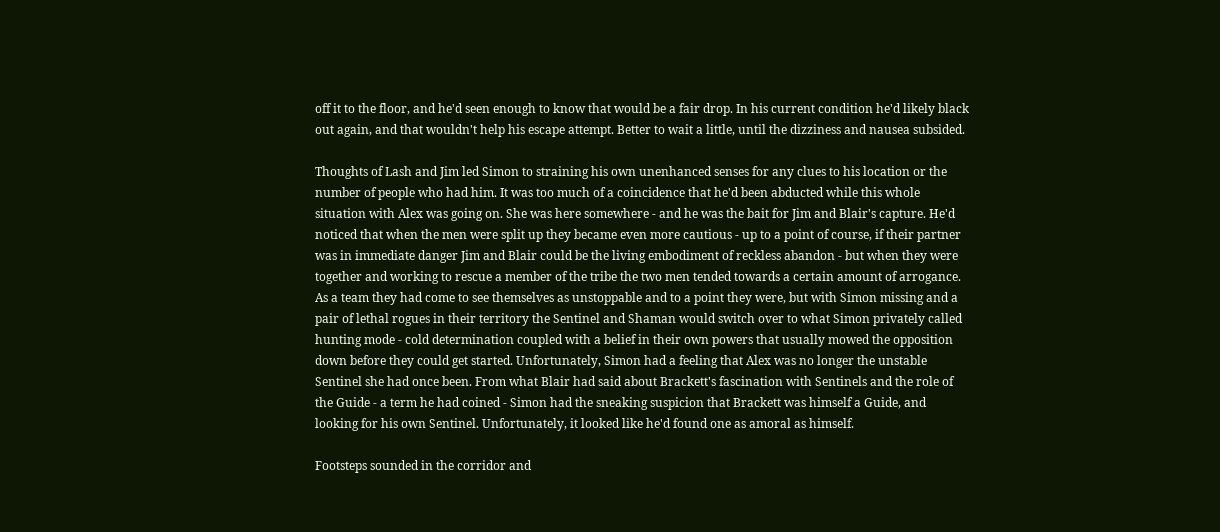off it to the floor, and he'd seen enough to know that would be a fair drop. In his current condition he'd likely black out again, and that wouldn't help his escape attempt. Better to wait a little, until the dizziness and nausea subsided.

Thoughts of Lash and Jim led Simon to straining his own unenhanced senses for any clues to his location or the number of people who had him. It was too much of a coincidence that he'd been abducted while this whole situation with Alex was going on. She was here somewhere - and he was the bait for Jim and Blair's capture. He'd noticed that when the men were split up they became even more cautious - up to a point of course, if their partner was in immediate danger Jim and Blair could be the living embodiment of reckless abandon - but when they were together and working to rescue a member of the tribe the two men tended towards a certain amount of arrogance. As a team they had come to see themselves as unstoppable and to a point they were, but with Simon missing and a pair of lethal rogues in their territory the Sentinel and Shaman would switch over to what Simon privately called hunting mode - cold determination coupled with a belief in their own powers that usually mowed the opposition down before they could get started. Unfortunately, Simon had a feeling that Alex was no longer the unstable Sentinel she had once been. From what Blair had said about Brackett's fascination with Sentinels and the role of the Guide - a term he had coined - Simon had the sneaking suspicion that Brackett was himself a Guide, and looking for his own Sentinel. Unfortunately, it looked like he'd found one as amoral as himself.

Footsteps sounded in the corridor and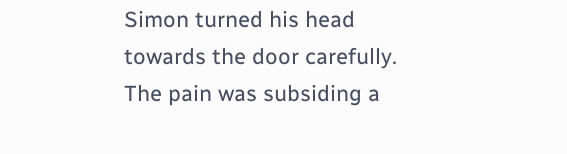Simon turned his head towards the door carefully. The pain was subsiding a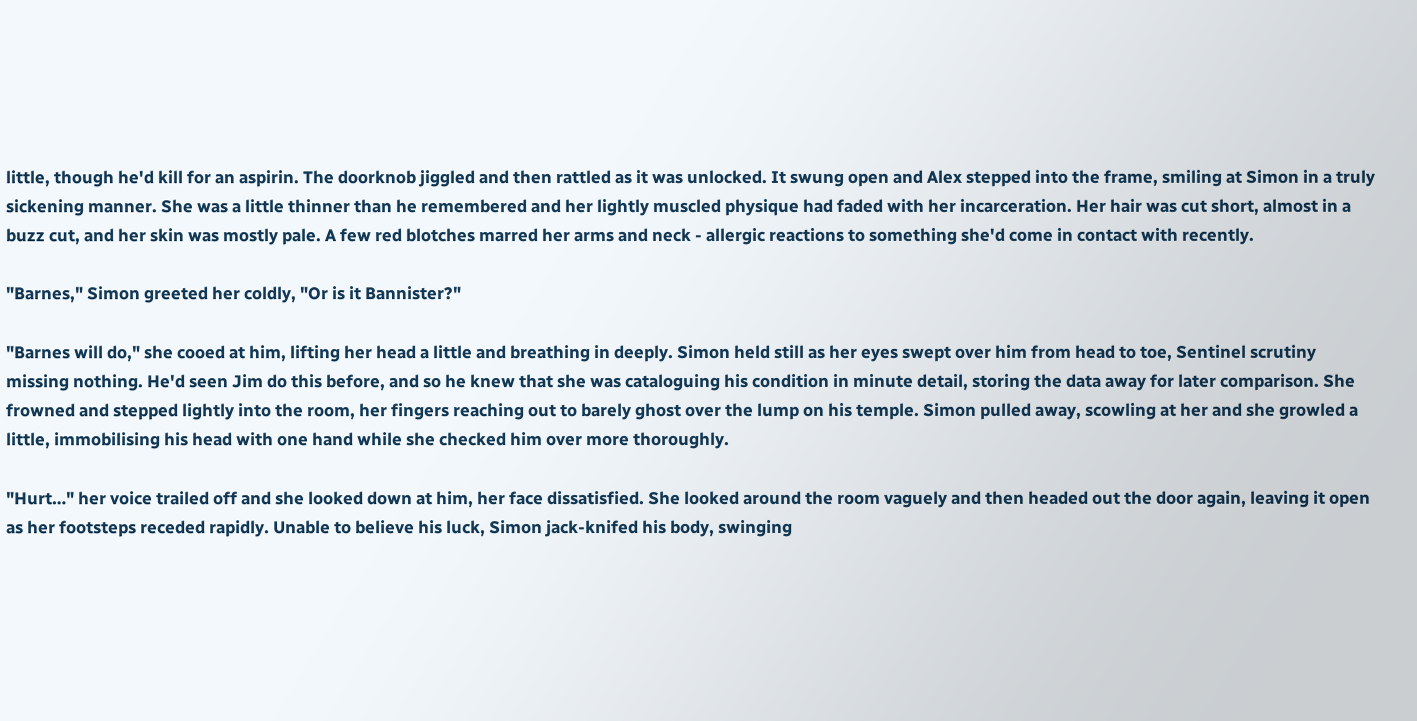little, though he'd kill for an aspirin. The doorknob jiggled and then rattled as it was unlocked. It swung open and Alex stepped into the frame, smiling at Simon in a truly sickening manner. She was a little thinner than he remembered and her lightly muscled physique had faded with her incarceration. Her hair was cut short, almost in a buzz cut, and her skin was mostly pale. A few red blotches marred her arms and neck - allergic reactions to something she'd come in contact with recently.

"Barnes," Simon greeted her coldly, "Or is it Bannister?"

"Barnes will do," she cooed at him, lifting her head a little and breathing in deeply. Simon held still as her eyes swept over him from head to toe, Sentinel scrutiny missing nothing. He'd seen Jim do this before, and so he knew that she was cataloguing his condition in minute detail, storing the data away for later comparison. She frowned and stepped lightly into the room, her fingers reaching out to barely ghost over the lump on his temple. Simon pulled away, scowling at her and she growled a little, immobilising his head with one hand while she checked him over more thoroughly.

"Hurt…" her voice trailed off and she looked down at him, her face dissatisfied. She looked around the room vaguely and then headed out the door again, leaving it open as her footsteps receded rapidly. Unable to believe his luck, Simon jack-knifed his body, swinging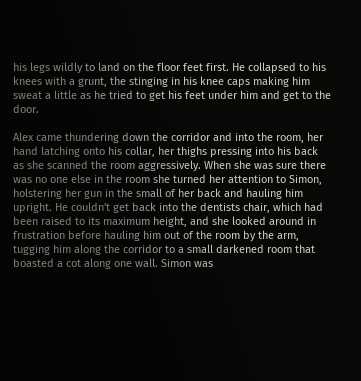his legs wildly to land on the floor feet first. He collapsed to his knees with a grunt, the stinging in his knee caps making him sweat a little as he tried to get his feet under him and get to the door.

Alex came thundering down the corridor and into the room, her hand latching onto his collar, her thighs pressing into his back as she scanned the room aggressively. When she was sure there was no one else in the room she turned her attention to Simon, holstering her gun in the small of her back and hauling him upright. He couldn't get back into the dentists chair, which had been raised to its maximum height, and she looked around in frustration before hauling him out of the room by the arm, tugging him along the corridor to a small darkened room that boasted a cot along one wall. Simon was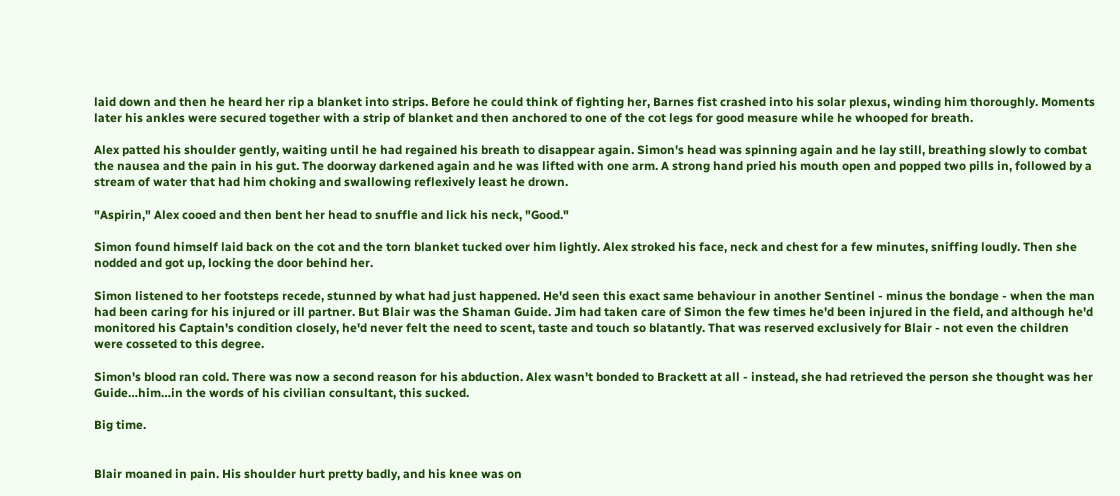laid down and then he heard her rip a blanket into strips. Before he could think of fighting her, Barnes fist crashed into his solar plexus, winding him thoroughly. Moments later his ankles were secured together with a strip of blanket and then anchored to one of the cot legs for good measure while he whooped for breath.

Alex patted his shoulder gently, waiting until he had regained his breath to disappear again. Simon's head was spinning again and he lay still, breathing slowly to combat the nausea and the pain in his gut. The doorway darkened again and he was lifted with one arm. A strong hand pried his mouth open and popped two pills in, followed by a stream of water that had him choking and swallowing reflexively least he drown.

"Aspirin," Alex cooed and then bent her head to snuffle and lick his neck, "Good."

Simon found himself laid back on the cot and the torn blanket tucked over him lightly. Alex stroked his face, neck and chest for a few minutes, sniffing loudly. Then she nodded and got up, locking the door behind her.

Simon listened to her footsteps recede, stunned by what had just happened. He'd seen this exact same behaviour in another Sentinel - minus the bondage - when the man had been caring for his injured or ill partner. But Blair was the Shaman Guide. Jim had taken care of Simon the few times he'd been injured in the field, and although he'd monitored his Captain's condition closely, he'd never felt the need to scent, taste and touch so blatantly. That was reserved exclusively for Blair - not even the children were cosseted to this degree.

Simon's blood ran cold. There was now a second reason for his abduction. Alex wasn't bonded to Brackett at all - instead, she had retrieved the person she thought was her Guide…him…in the words of his civilian consultant, this sucked.

Big time.


Blair moaned in pain. His shoulder hurt pretty badly, and his knee was on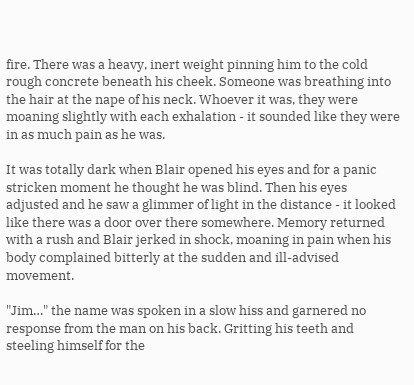fire. There was a heavy, inert weight pinning him to the cold rough concrete beneath his cheek. Someone was breathing into the hair at the nape of his neck. Whoever it was, they were moaning slightly with each exhalation - it sounded like they were in as much pain as he was.

It was totally dark when Blair opened his eyes and for a panic stricken moment he thought he was blind. Then his eyes adjusted and he saw a glimmer of light in the distance - it looked like there was a door over there somewhere. Memory returned with a rush and Blair jerked in shock, moaning in pain when his body complained bitterly at the sudden and ill-advised movement.

"Jim…" the name was spoken in a slow hiss and garnered no response from the man on his back. Gritting his teeth and steeling himself for the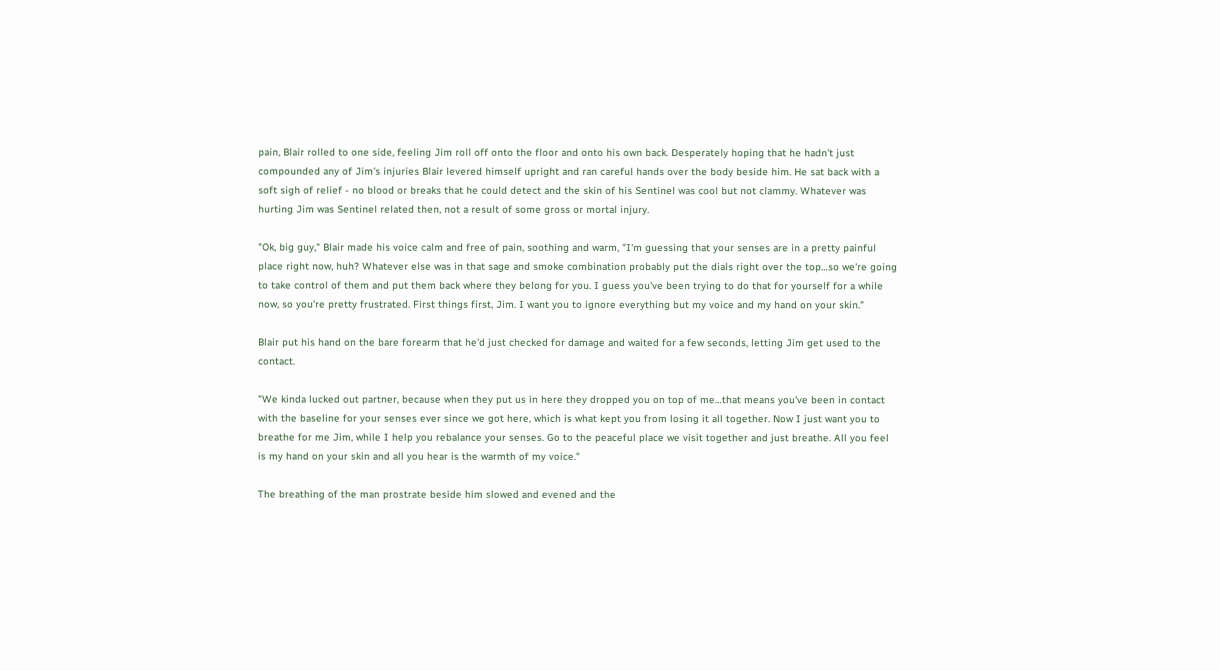pain, Blair rolled to one side, feeling Jim roll off onto the floor and onto his own back. Desperately hoping that he hadn't just compounded any of Jim's injuries Blair levered himself upright and ran careful hands over the body beside him. He sat back with a soft sigh of relief - no blood or breaks that he could detect and the skin of his Sentinel was cool but not clammy. Whatever was hurting Jim was Sentinel related then, not a result of some gross or mortal injury.

"Ok, big guy," Blair made his voice calm and free of pain, soothing and warm, "I'm guessing that your senses are in a pretty painful place right now, huh? Whatever else was in that sage and smoke combination probably put the dials right over the top…so we're going to take control of them and put them back where they belong for you. I guess you've been trying to do that for yourself for a while now, so you're pretty frustrated. First things first, Jim. I want you to ignore everything but my voice and my hand on your skin."

Blair put his hand on the bare forearm that he'd just checked for damage and waited for a few seconds, letting Jim get used to the contact.

"We kinda lucked out partner, because when they put us in here they dropped you on top of me…that means you've been in contact with the baseline for your senses ever since we got here, which is what kept you from losing it all together. Now I just want you to breathe for me Jim, while I help you rebalance your senses. Go to the peaceful place we visit together and just breathe. All you feel is my hand on your skin and all you hear is the warmth of my voice."

The breathing of the man prostrate beside him slowed and evened and the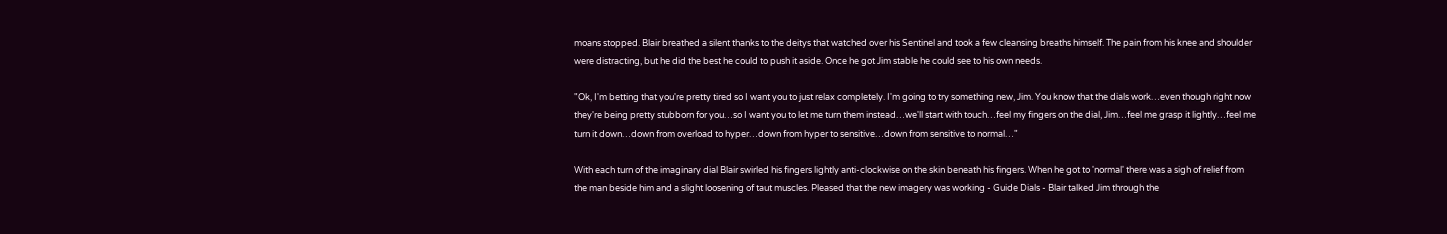moans stopped. Blair breathed a silent thanks to the deitys that watched over his Sentinel and took a few cleansing breaths himself. The pain from his knee and shoulder were distracting, but he did the best he could to push it aside. Once he got Jim stable he could see to his own needs.

"Ok, I'm betting that you're pretty tired so I want you to just relax completely. I'm going to try something new, Jim. You know that the dials work…even though right now they're being pretty stubborn for you…so I want you to let me turn them instead…we'll start with touch…feel my fingers on the dial, Jim…feel me grasp it lightly…feel me turn it down…down from overload to hyper…down from hyper to sensitive…down from sensitive to normal…"

With each turn of the imaginary dial Blair swirled his fingers lightly anti-clockwise on the skin beneath his fingers. When he got to 'normal' there was a sigh of relief from the man beside him and a slight loosening of taut muscles. Pleased that the new imagery was working - Guide Dials - Blair talked Jim through the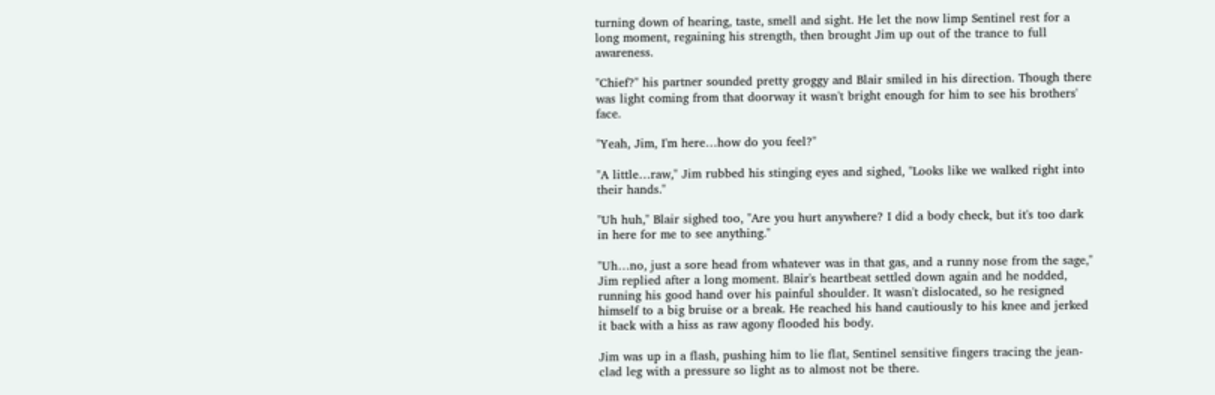turning down of hearing, taste, smell and sight. He let the now limp Sentinel rest for a long moment, regaining his strength, then brought Jim up out of the trance to full awareness.

"Chief?" his partner sounded pretty groggy and Blair smiled in his direction. Though there was light coming from that doorway it wasn't bright enough for him to see his brothers' face.

"Yeah, Jim, I'm here…how do you feel?"

"A little…raw," Jim rubbed his stinging eyes and sighed, "Looks like we walked right into their hands."

"Uh huh," Blair sighed too, "Are you hurt anywhere? I did a body check, but it's too dark in here for me to see anything."

"Uh…no, just a sore head from whatever was in that gas, and a runny nose from the sage," Jim replied after a long moment. Blair's heartbeat settled down again and he nodded, running his good hand over his painful shoulder. It wasn't dislocated, so he resigned himself to a big bruise or a break. He reached his hand cautiously to his knee and jerked it back with a hiss as raw agony flooded his body.

Jim was up in a flash, pushing him to lie flat, Sentinel sensitive fingers tracing the jean-clad leg with a pressure so light as to almost not be there.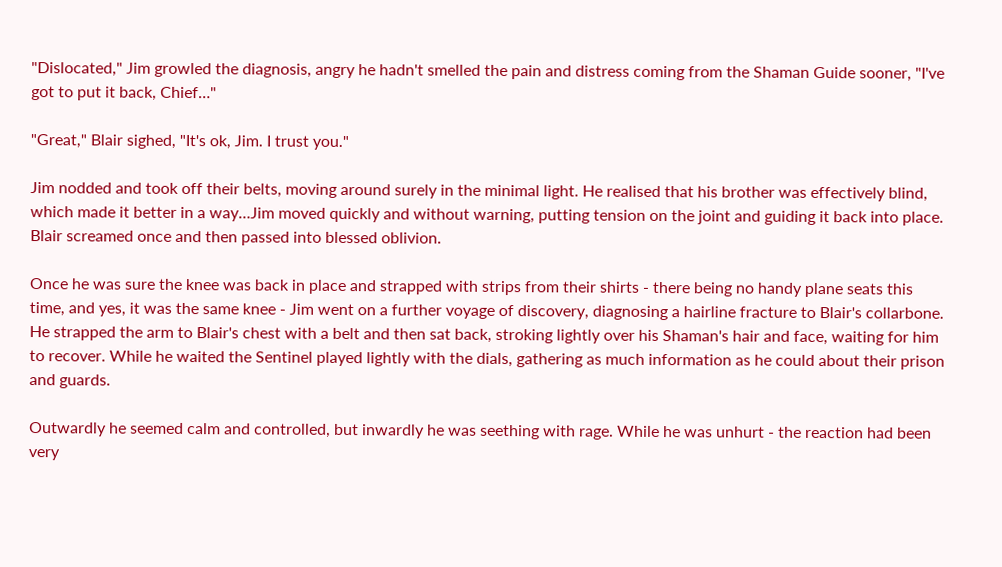"Dislocated," Jim growled the diagnosis, angry he hadn't smelled the pain and distress coming from the Shaman Guide sooner, "I've got to put it back, Chief…"

"Great," Blair sighed, "It's ok, Jim. I trust you."

Jim nodded and took off their belts, moving around surely in the minimal light. He realised that his brother was effectively blind, which made it better in a way…Jim moved quickly and without warning, putting tension on the joint and guiding it back into place. Blair screamed once and then passed into blessed oblivion.

Once he was sure the knee was back in place and strapped with strips from their shirts - there being no handy plane seats this time, and yes, it was the same knee - Jim went on a further voyage of discovery, diagnosing a hairline fracture to Blair's collarbone. He strapped the arm to Blair's chest with a belt and then sat back, stroking lightly over his Shaman's hair and face, waiting for him to recover. While he waited the Sentinel played lightly with the dials, gathering as much information as he could about their prison and guards.

Outwardly he seemed calm and controlled, but inwardly he was seething with rage. While he was unhurt - the reaction had been very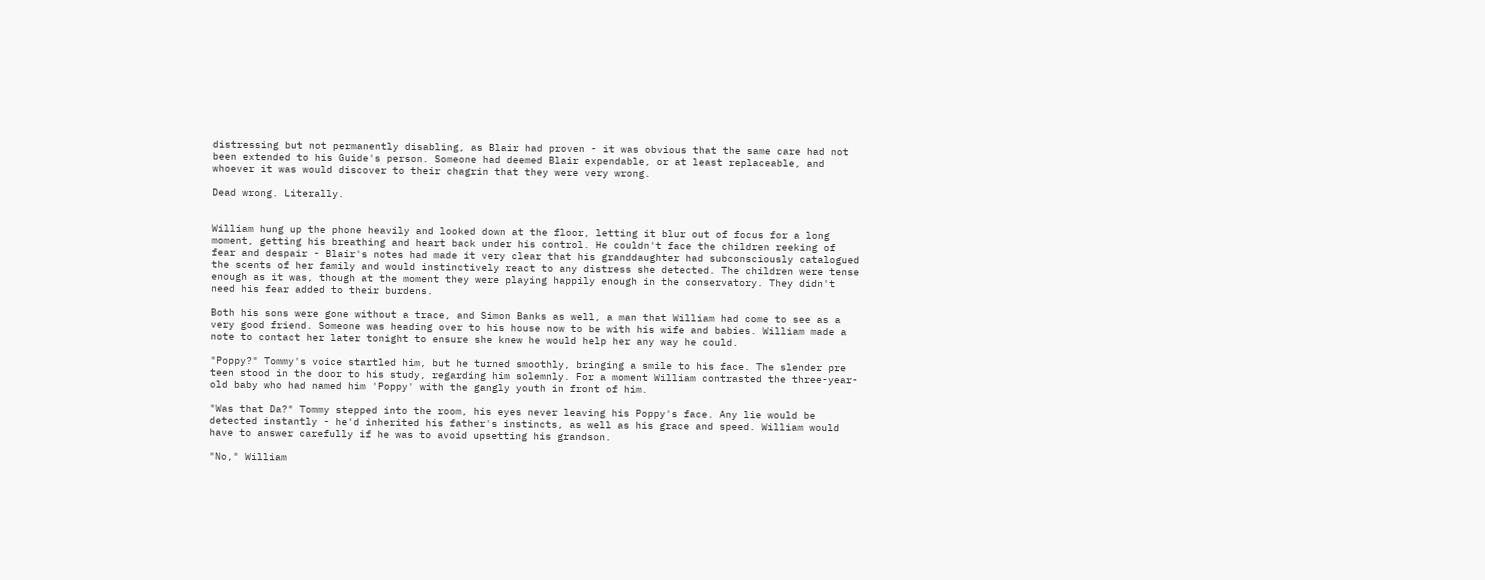distressing but not permanently disabling, as Blair had proven - it was obvious that the same care had not been extended to his Guide's person. Someone had deemed Blair expendable, or at least replaceable, and whoever it was would discover to their chagrin that they were very wrong.

Dead wrong. Literally.


William hung up the phone heavily and looked down at the floor, letting it blur out of focus for a long moment, getting his breathing and heart back under his control. He couldn't face the children reeking of fear and despair - Blair's notes had made it very clear that his granddaughter had subconsciously catalogued the scents of her family and would instinctively react to any distress she detected. The children were tense enough as it was, though at the moment they were playing happily enough in the conservatory. They didn't need his fear added to their burdens.

Both his sons were gone without a trace, and Simon Banks as well, a man that William had come to see as a very good friend. Someone was heading over to his house now to be with his wife and babies. William made a note to contact her later tonight to ensure she knew he would help her any way he could.

"Poppy?" Tommy's voice startled him, but he turned smoothly, bringing a smile to his face. The slender pre teen stood in the door to his study, regarding him solemnly. For a moment William contrasted the three-year-old baby who had named him 'Poppy' with the gangly youth in front of him.

"Was that Da?" Tommy stepped into the room, his eyes never leaving his Poppy's face. Any lie would be detected instantly - he'd inherited his father's instincts, as well as his grace and speed. William would have to answer carefully if he was to avoid upsetting his grandson.

"No," William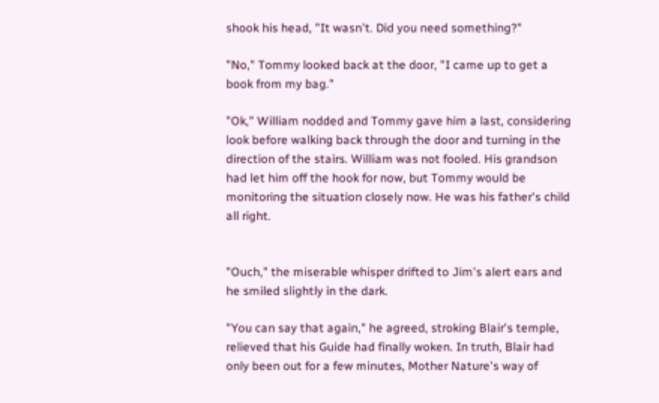shook his head, "It wasn't. Did you need something?"

"No," Tommy looked back at the door, "I came up to get a book from my bag."

"Ok," William nodded and Tommy gave him a last, considering look before walking back through the door and turning in the direction of the stairs. William was not fooled. His grandson had let him off the hook for now, but Tommy would be monitoring the situation closely now. He was his father's child all right.


"Ouch," the miserable whisper drifted to Jim's alert ears and he smiled slightly in the dark.

"You can say that again," he agreed, stroking Blair's temple, relieved that his Guide had finally woken. In truth, Blair had only been out for a few minutes, Mother Nature's way of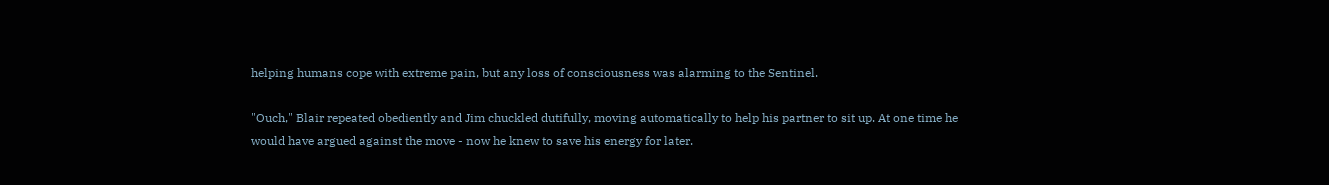helping humans cope with extreme pain, but any loss of consciousness was alarming to the Sentinel.

"Ouch," Blair repeated obediently and Jim chuckled dutifully, moving automatically to help his partner to sit up. At one time he would have argued against the move - now he knew to save his energy for later.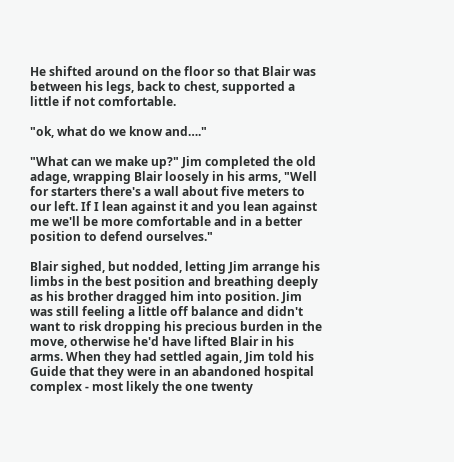He shifted around on the floor so that Blair was between his legs, back to chest, supported a little if not comfortable.

"ok, what do we know and…."

"What can we make up?" Jim completed the old adage, wrapping Blair loosely in his arms, "Well for starters there's a wall about five meters to our left. If I lean against it and you lean against me we'll be more comfortable and in a better position to defend ourselves."

Blair sighed, but nodded, letting Jim arrange his limbs in the best position and breathing deeply as his brother dragged him into position. Jim was still feeling a little off balance and didn't want to risk dropping his precious burden in the move, otherwise he'd have lifted Blair in his arms. When they had settled again, Jim told his Guide that they were in an abandoned hospital complex - most likely the one twenty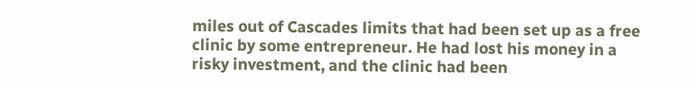miles out of Cascades limits that had been set up as a free clinic by some entrepreneur. He had lost his money in a risky investment, and the clinic had been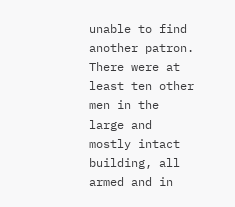unable to find another patron. There were at least ten other men in the large and mostly intact building, all armed and in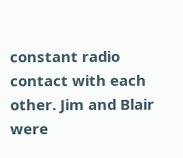constant radio contact with each other. Jim and Blair were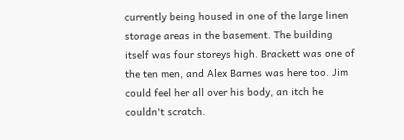currently being housed in one of the large linen storage areas in the basement. The building itself was four storeys high. Brackett was one of the ten men, and Alex Barnes was here too. Jim could feel her all over his body, an itch he couldn't scratch.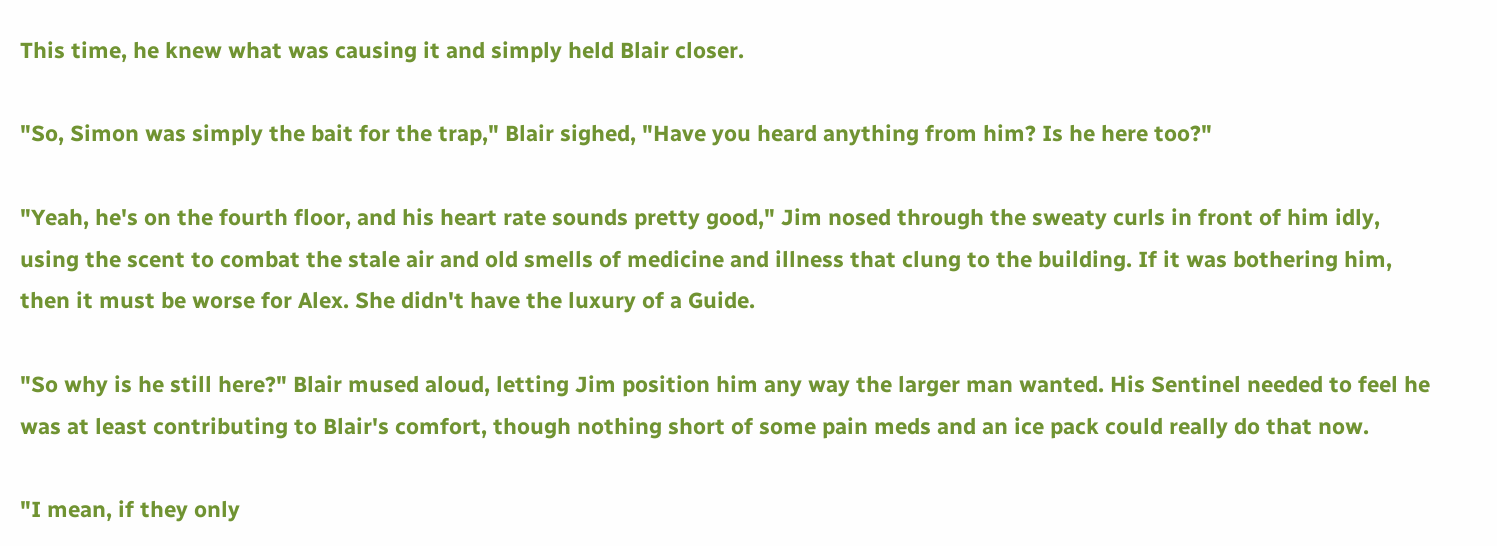This time, he knew what was causing it and simply held Blair closer.

"So, Simon was simply the bait for the trap," Blair sighed, "Have you heard anything from him? Is he here too?"

"Yeah, he's on the fourth floor, and his heart rate sounds pretty good," Jim nosed through the sweaty curls in front of him idly, using the scent to combat the stale air and old smells of medicine and illness that clung to the building. If it was bothering him, then it must be worse for Alex. She didn't have the luxury of a Guide.

"So why is he still here?" Blair mused aloud, letting Jim position him any way the larger man wanted. His Sentinel needed to feel he was at least contributing to Blair's comfort, though nothing short of some pain meds and an ice pack could really do that now.

"I mean, if they only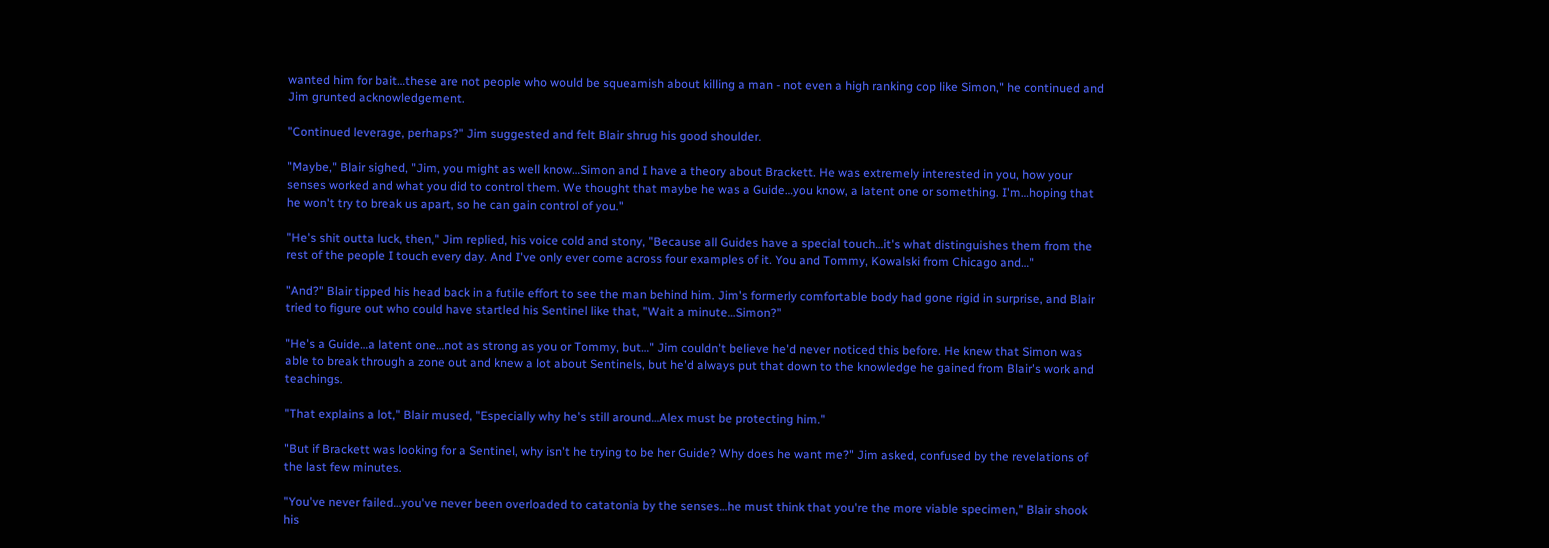wanted him for bait…these are not people who would be squeamish about killing a man - not even a high ranking cop like Simon," he continued and Jim grunted acknowledgement.

"Continued leverage, perhaps?" Jim suggested and felt Blair shrug his good shoulder.

"Maybe," Blair sighed, "Jim, you might as well know…Simon and I have a theory about Brackett. He was extremely interested in you, how your senses worked and what you did to control them. We thought that maybe he was a Guide…you know, a latent one or something. I'm…hoping that he won't try to break us apart, so he can gain control of you."

"He's shit outta luck, then," Jim replied, his voice cold and stony, "Because all Guides have a special touch…it's what distinguishes them from the rest of the people I touch every day. And I've only ever come across four examples of it. You and Tommy, Kowalski from Chicago and…"

"And?" Blair tipped his head back in a futile effort to see the man behind him. Jim's formerly comfortable body had gone rigid in surprise, and Blair tried to figure out who could have startled his Sentinel like that, "Wait a minute…Simon?"

"He's a Guide…a latent one…not as strong as you or Tommy, but…" Jim couldn't believe he'd never noticed this before. He knew that Simon was able to break through a zone out and knew a lot about Sentinels, but he'd always put that down to the knowledge he gained from Blair's work and teachings.

"That explains a lot," Blair mused, "Especially why he's still around…Alex must be protecting him."

"But if Brackett was looking for a Sentinel, why isn't he trying to be her Guide? Why does he want me?" Jim asked, confused by the revelations of the last few minutes.

"You've never failed…you've never been overloaded to catatonia by the senses…he must think that you're the more viable specimen," Blair shook his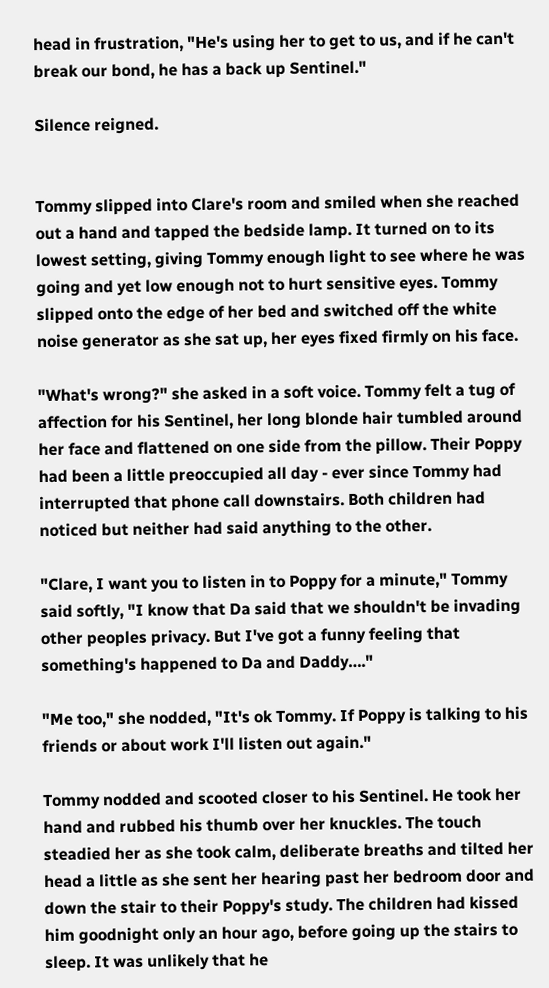head in frustration, "He's using her to get to us, and if he can't break our bond, he has a back up Sentinel."

Silence reigned.


Tommy slipped into Clare's room and smiled when she reached out a hand and tapped the bedside lamp. It turned on to its lowest setting, giving Tommy enough light to see where he was going and yet low enough not to hurt sensitive eyes. Tommy slipped onto the edge of her bed and switched off the white noise generator as she sat up, her eyes fixed firmly on his face.

"What's wrong?" she asked in a soft voice. Tommy felt a tug of affection for his Sentinel, her long blonde hair tumbled around her face and flattened on one side from the pillow. Their Poppy had been a little preoccupied all day - ever since Tommy had interrupted that phone call downstairs. Both children had noticed but neither had said anything to the other.

"Clare, I want you to listen in to Poppy for a minute," Tommy said softly, "I know that Da said that we shouldn't be invading other peoples privacy. But I've got a funny feeling that something's happened to Da and Daddy…."

"Me too," she nodded, "It's ok Tommy. If Poppy is talking to his friends or about work I'll listen out again."

Tommy nodded and scooted closer to his Sentinel. He took her hand and rubbed his thumb over her knuckles. The touch steadied her as she took calm, deliberate breaths and tilted her head a little as she sent her hearing past her bedroom door and down the stair to their Poppy's study. The children had kissed him goodnight only an hour ago, before going up the stairs to sleep. It was unlikely that he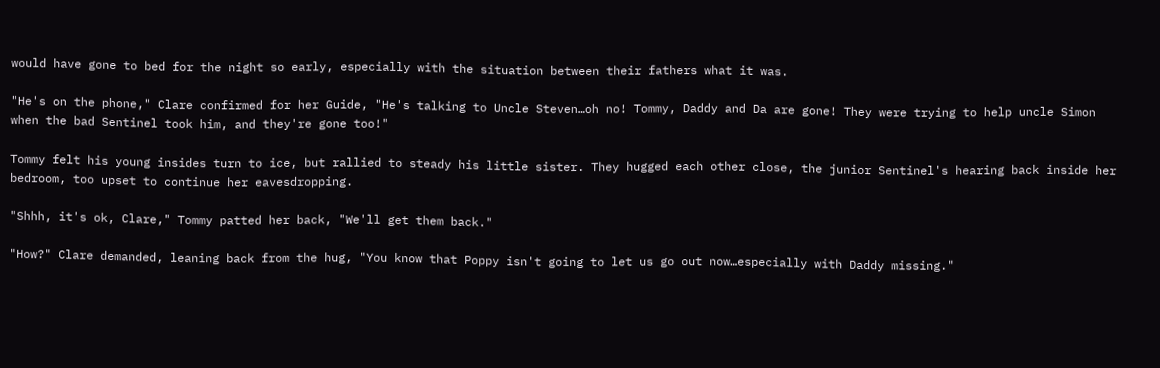would have gone to bed for the night so early, especially with the situation between their fathers what it was.

"He's on the phone," Clare confirmed for her Guide, "He's talking to Uncle Steven…oh no! Tommy, Daddy and Da are gone! They were trying to help uncle Simon when the bad Sentinel took him, and they're gone too!"

Tommy felt his young insides turn to ice, but rallied to steady his little sister. They hugged each other close, the junior Sentinel's hearing back inside her bedroom, too upset to continue her eavesdropping.

"Shhh, it's ok, Clare," Tommy patted her back, "We'll get them back."

"How?" Clare demanded, leaning back from the hug, "You know that Poppy isn't going to let us go out now…especially with Daddy missing."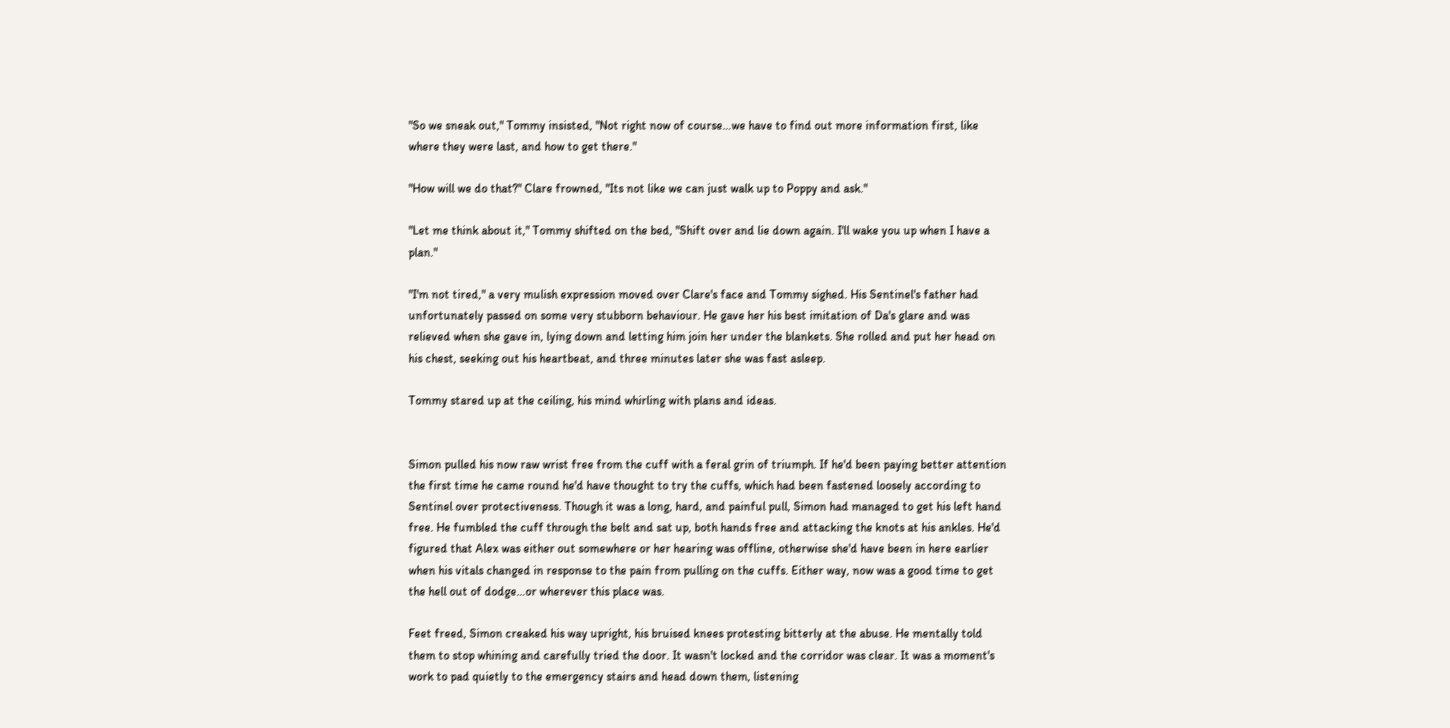"So we sneak out," Tommy insisted, "Not right now of course…we have to find out more information first, like where they were last, and how to get there."

"How will we do that?" Clare frowned, "Its not like we can just walk up to Poppy and ask."

"Let me think about it," Tommy shifted on the bed, "Shift over and lie down again. I'll wake you up when I have a plan."

"I'm not tired," a very mulish expression moved over Clare's face and Tommy sighed. His Sentinel's father had unfortunately passed on some very stubborn behaviour. He gave her his best imitation of Da's glare and was relieved when she gave in, lying down and letting him join her under the blankets. She rolled and put her head on his chest, seeking out his heartbeat, and three minutes later she was fast asleep.

Tommy stared up at the ceiling, his mind whirling with plans and ideas.


Simon pulled his now raw wrist free from the cuff with a feral grin of triumph. If he'd been paying better attention the first time he came round he'd have thought to try the cuffs, which had been fastened loosely according to Sentinel over protectiveness. Though it was a long, hard, and painful pull, Simon had managed to get his left hand free. He fumbled the cuff through the belt and sat up, both hands free and attacking the knots at his ankles. He'd figured that Alex was either out somewhere or her hearing was offline, otherwise she'd have been in here earlier when his vitals changed in response to the pain from pulling on the cuffs. Either way, now was a good time to get the hell out of dodge…or wherever this place was.

Feet freed, Simon creaked his way upright, his bruised knees protesting bitterly at the abuse. He mentally told them to stop whining and carefully tried the door. It wasn't locked and the corridor was clear. It was a moment's work to pad quietly to the emergency stairs and head down them, listening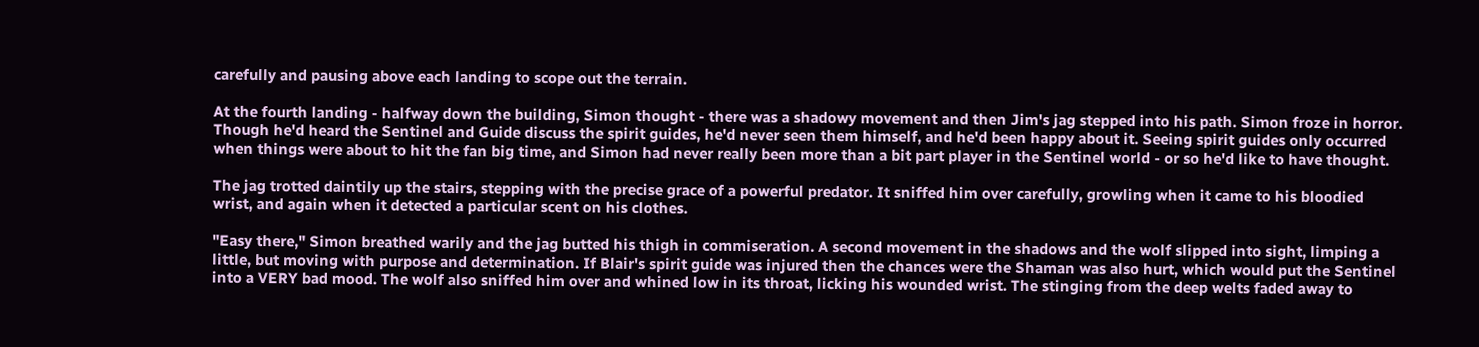carefully and pausing above each landing to scope out the terrain.

At the fourth landing - halfway down the building, Simon thought - there was a shadowy movement and then Jim's jag stepped into his path. Simon froze in horror. Though he'd heard the Sentinel and Guide discuss the spirit guides, he'd never seen them himself, and he'd been happy about it. Seeing spirit guides only occurred when things were about to hit the fan big time, and Simon had never really been more than a bit part player in the Sentinel world - or so he'd like to have thought.

The jag trotted daintily up the stairs, stepping with the precise grace of a powerful predator. It sniffed him over carefully, growling when it came to his bloodied wrist, and again when it detected a particular scent on his clothes.

"Easy there," Simon breathed warily and the jag butted his thigh in commiseration. A second movement in the shadows and the wolf slipped into sight, limping a little, but moving with purpose and determination. If Blair's spirit guide was injured then the chances were the Shaman was also hurt, which would put the Sentinel into a VERY bad mood. The wolf also sniffed him over and whined low in its throat, licking his wounded wrist. The stinging from the deep welts faded away to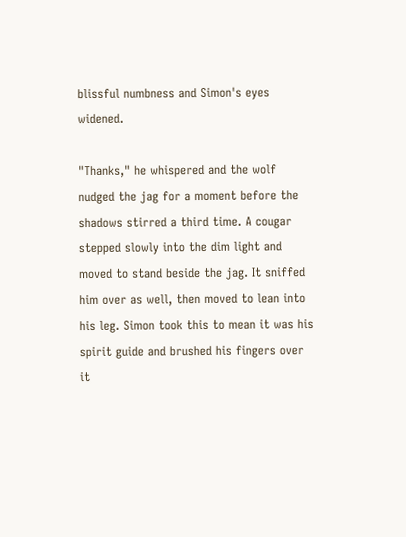blissful numbness and Simon's eyes widened.

"Thanks," he whispered and the wolf nudged the jag for a moment before the shadows stirred a third time. A cougar stepped slowly into the dim light and moved to stand beside the jag. It sniffed him over as well, then moved to lean into his leg. Simon took this to mean it was his spirit guide and brushed his fingers over it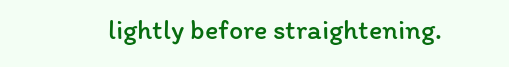lightly before straightening.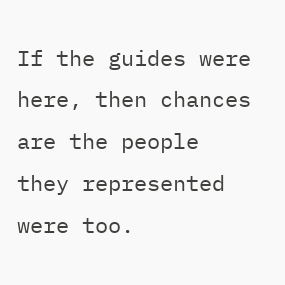If the guides were here, then chances are the people they represented were too.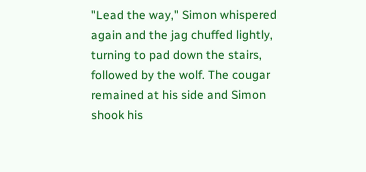"Lead the way," Simon whispered again and the jag chuffed lightly, turning to pad down the stairs, followed by the wolf. The cougar remained at his side and Simon shook his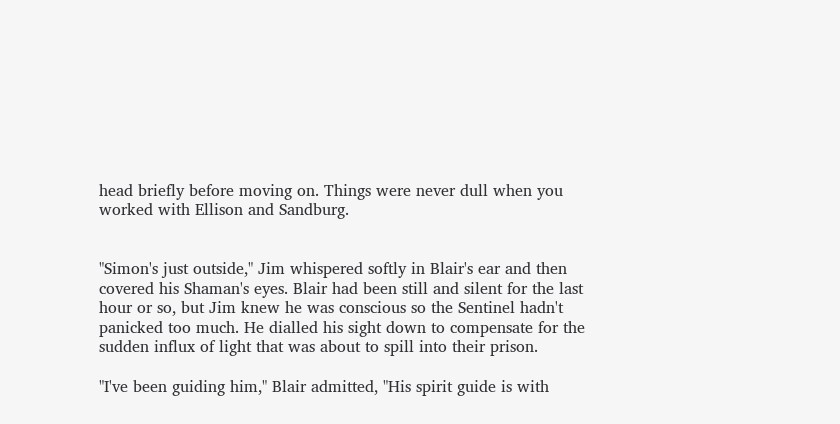head briefly before moving on. Things were never dull when you worked with Ellison and Sandburg.


"Simon's just outside," Jim whispered softly in Blair's ear and then covered his Shaman's eyes. Blair had been still and silent for the last hour or so, but Jim knew he was conscious so the Sentinel hadn't panicked too much. He dialled his sight down to compensate for the sudden influx of light that was about to spill into their prison.

"I've been guiding him," Blair admitted, "His spirit guide is with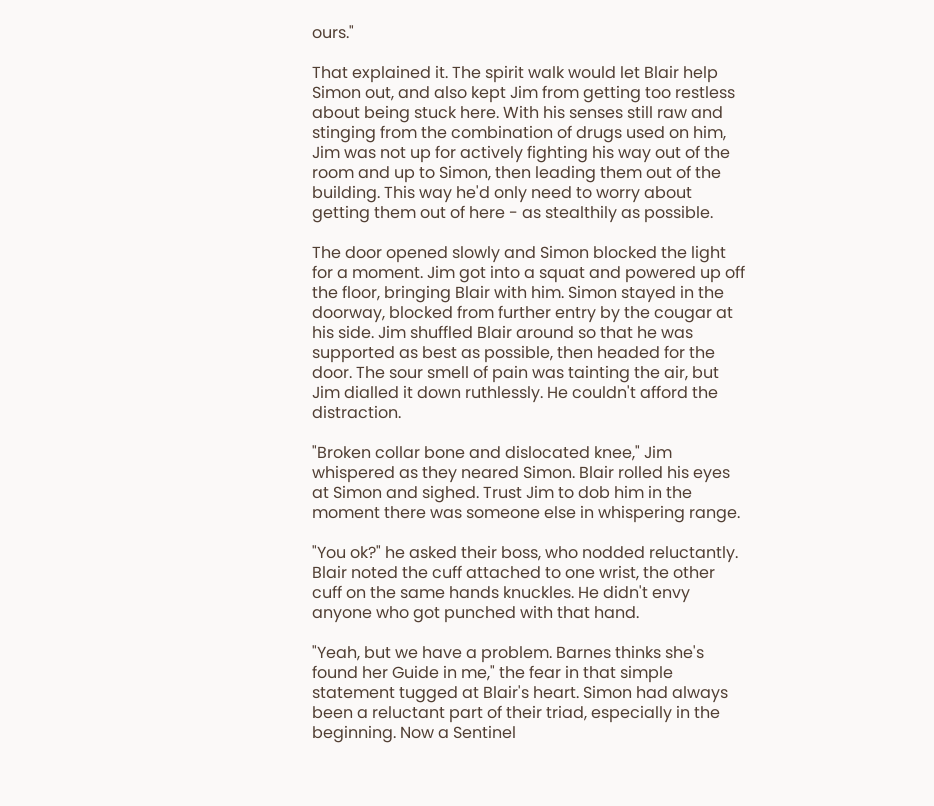ours."

That explained it. The spirit walk would let Blair help Simon out, and also kept Jim from getting too restless about being stuck here. With his senses still raw and stinging from the combination of drugs used on him, Jim was not up for actively fighting his way out of the room and up to Simon, then leading them out of the building. This way he'd only need to worry about getting them out of here - as stealthily as possible.

The door opened slowly and Simon blocked the light for a moment. Jim got into a squat and powered up off the floor, bringing Blair with him. Simon stayed in the doorway, blocked from further entry by the cougar at his side. Jim shuffled Blair around so that he was supported as best as possible, then headed for the door. The sour smell of pain was tainting the air, but Jim dialled it down ruthlessly. He couldn't afford the distraction.

"Broken collar bone and dislocated knee," Jim whispered as they neared Simon. Blair rolled his eyes at Simon and sighed. Trust Jim to dob him in the moment there was someone else in whispering range.

"You ok?" he asked their boss, who nodded reluctantly. Blair noted the cuff attached to one wrist, the other cuff on the same hands knuckles. He didn't envy anyone who got punched with that hand.

"Yeah, but we have a problem. Barnes thinks she's found her Guide in me," the fear in that simple statement tugged at Blair's heart. Simon had always been a reluctant part of their triad, especially in the beginning. Now a Sentinel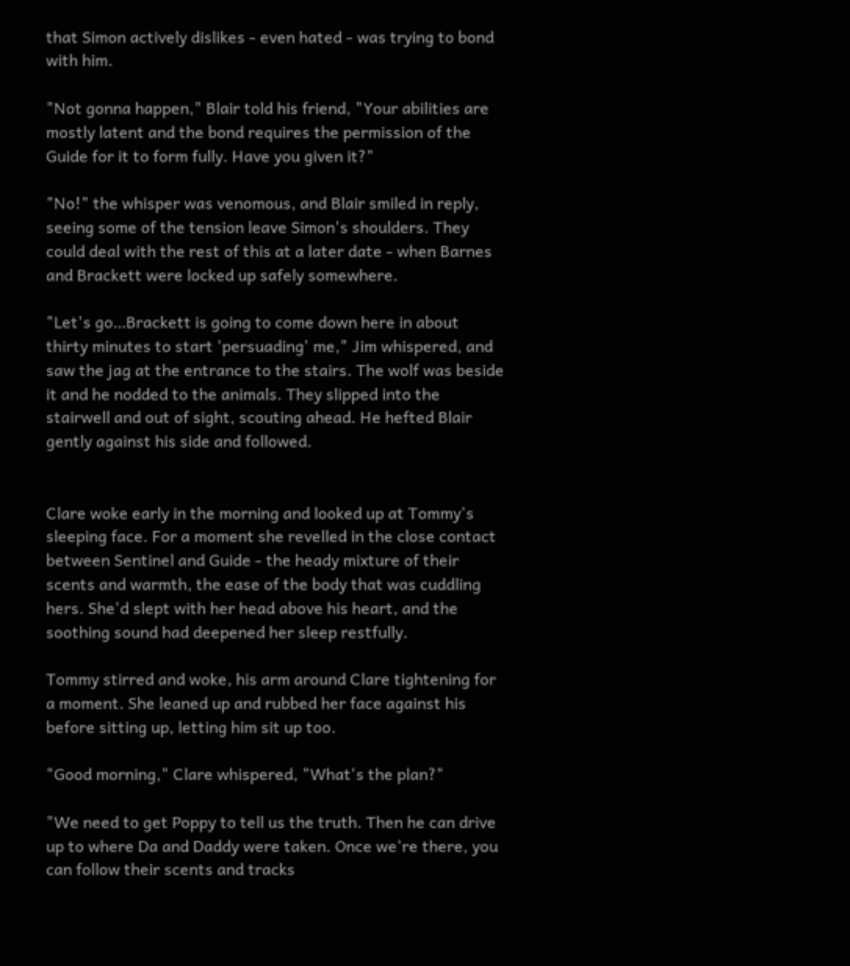that Simon actively dislikes - even hated - was trying to bond with him.

"Not gonna happen," Blair told his friend, "Your abilities are mostly latent and the bond requires the permission of the Guide for it to form fully. Have you given it?"

"No!" the whisper was venomous, and Blair smiled in reply, seeing some of the tension leave Simon's shoulders. They could deal with the rest of this at a later date - when Barnes and Brackett were locked up safely somewhere.

"Let's go…Brackett is going to come down here in about thirty minutes to start 'persuading' me," Jim whispered, and saw the jag at the entrance to the stairs. The wolf was beside it and he nodded to the animals. They slipped into the stairwell and out of sight, scouting ahead. He hefted Blair gently against his side and followed.


Clare woke early in the morning and looked up at Tommy's sleeping face. For a moment she revelled in the close contact between Sentinel and Guide - the heady mixture of their scents and warmth, the ease of the body that was cuddling hers. She'd slept with her head above his heart, and the soothing sound had deepened her sleep restfully.

Tommy stirred and woke, his arm around Clare tightening for a moment. She leaned up and rubbed her face against his before sitting up, letting him sit up too.

"Good morning," Clare whispered, "What's the plan?"

"We need to get Poppy to tell us the truth. Then he can drive up to where Da and Daddy were taken. Once we're there, you can follow their scents and tracks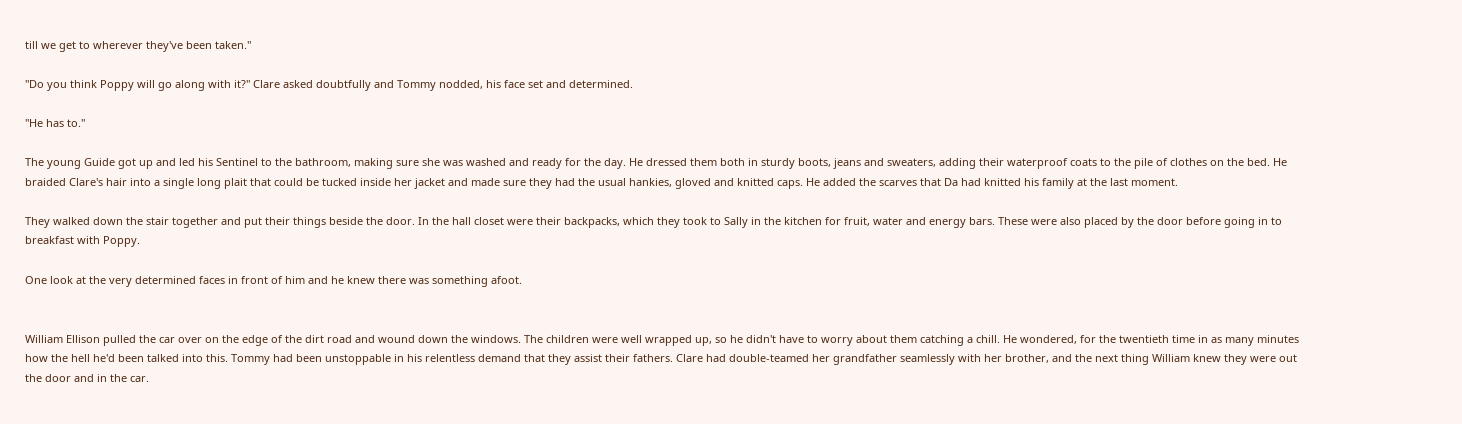till we get to wherever they've been taken."

"Do you think Poppy will go along with it?" Clare asked doubtfully and Tommy nodded, his face set and determined.

"He has to."

The young Guide got up and led his Sentinel to the bathroom, making sure she was washed and ready for the day. He dressed them both in sturdy boots, jeans and sweaters, adding their waterproof coats to the pile of clothes on the bed. He braided Clare's hair into a single long plait that could be tucked inside her jacket and made sure they had the usual hankies, gloved and knitted caps. He added the scarves that Da had knitted his family at the last moment.

They walked down the stair together and put their things beside the door. In the hall closet were their backpacks, which they took to Sally in the kitchen for fruit, water and energy bars. These were also placed by the door before going in to breakfast with Poppy.

One look at the very determined faces in front of him and he knew there was something afoot.


William Ellison pulled the car over on the edge of the dirt road and wound down the windows. The children were well wrapped up, so he didn't have to worry about them catching a chill. He wondered, for the twentieth time in as many minutes how the hell he'd been talked into this. Tommy had been unstoppable in his relentless demand that they assist their fathers. Clare had double-teamed her grandfather seamlessly with her brother, and the next thing William knew they were out the door and in the car.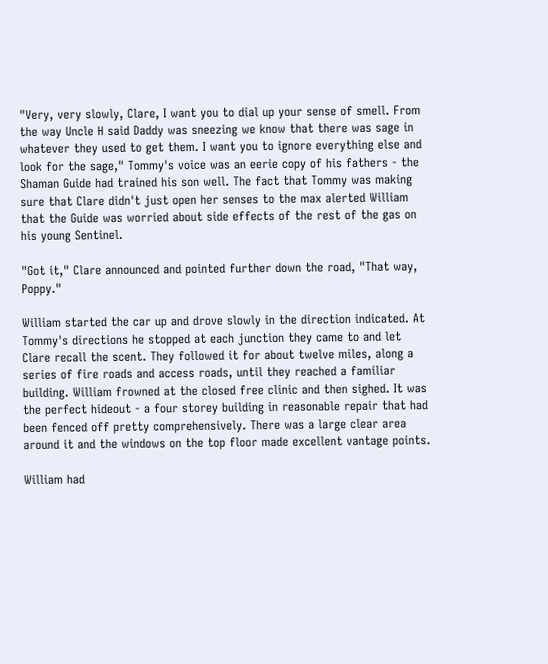"Very, very slowly, Clare, I want you to dial up your sense of smell. From the way Uncle H said Daddy was sneezing we know that there was sage in whatever they used to get them. I want you to ignore everything else and look for the sage," Tommy's voice was an eerie copy of his fathers - the Shaman Guide had trained his son well. The fact that Tommy was making sure that Clare didn't just open her senses to the max alerted William that the Guide was worried about side effects of the rest of the gas on his young Sentinel.

"Got it," Clare announced and pointed further down the road, "That way, Poppy."

William started the car up and drove slowly in the direction indicated. At Tommy's directions he stopped at each junction they came to and let Clare recall the scent. They followed it for about twelve miles, along a series of fire roads and access roads, until they reached a familiar building. William frowned at the closed free clinic and then sighed. It was the perfect hideout - a four storey building in reasonable repair that had been fenced off pretty comprehensively. There was a large clear area around it and the windows on the top floor made excellent vantage points.

William had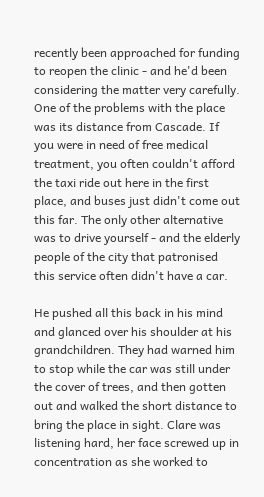recently been approached for funding to reopen the clinic - and he'd been considering the matter very carefully. One of the problems with the place was its distance from Cascade. If you were in need of free medical treatment, you often couldn't afford the taxi ride out here in the first place, and buses just didn't come out this far. The only other alternative was to drive yourself - and the elderly people of the city that patronised this service often didn't have a car.

He pushed all this back in his mind and glanced over his shoulder at his grandchildren. They had warned him to stop while the car was still under the cover of trees, and then gotten out and walked the short distance to bring the place in sight. Clare was listening hard, her face screwed up in concentration as she worked to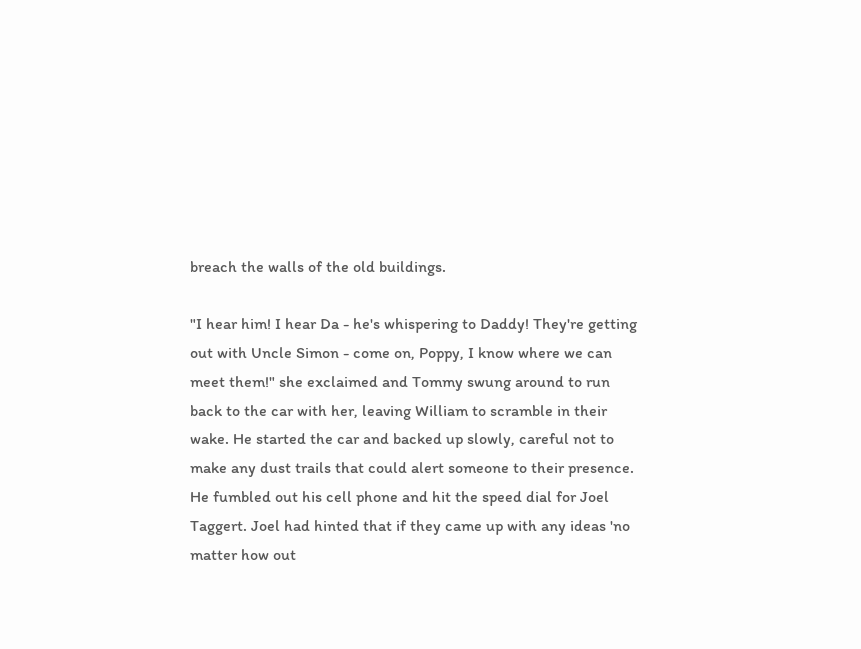breach the walls of the old buildings.

"I hear him! I hear Da - he's whispering to Daddy! They're getting out with Uncle Simon - come on, Poppy, I know where we can meet them!" she exclaimed and Tommy swung around to run back to the car with her, leaving William to scramble in their wake. He started the car and backed up slowly, careful not to make any dust trails that could alert someone to their presence. He fumbled out his cell phone and hit the speed dial for Joel Taggert. Joel had hinted that if they came up with any ideas 'no matter how out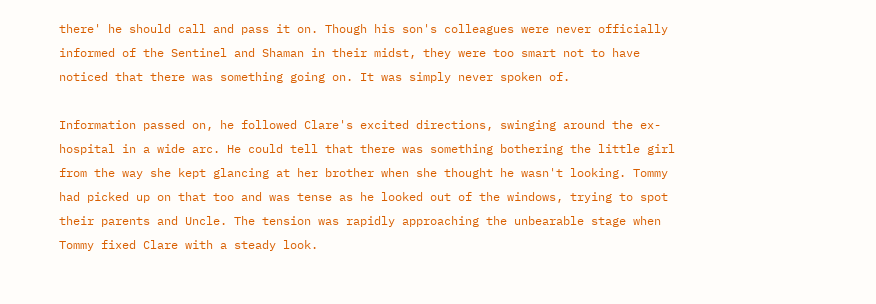there' he should call and pass it on. Though his son's colleagues were never officially informed of the Sentinel and Shaman in their midst, they were too smart not to have noticed that there was something going on. It was simply never spoken of.

Information passed on, he followed Clare's excited directions, swinging around the ex-hospital in a wide arc. He could tell that there was something bothering the little girl from the way she kept glancing at her brother when she thought he wasn't looking. Tommy had picked up on that too and was tense as he looked out of the windows, trying to spot their parents and Uncle. The tension was rapidly approaching the unbearable stage when Tommy fixed Clare with a steady look.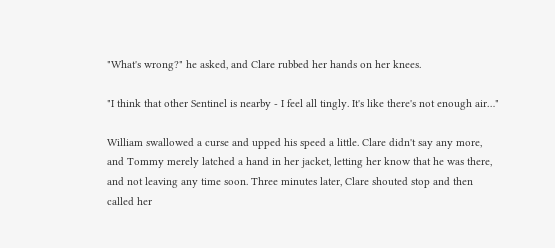"What's wrong?" he asked, and Clare rubbed her hands on her knees.

"I think that other Sentinel is nearby - I feel all tingly. It's like there's not enough air…"

William swallowed a curse and upped his speed a little. Clare didn't say any more, and Tommy merely latched a hand in her jacket, letting her know that he was there, and not leaving any time soon. Three minutes later, Clare shouted stop and then called her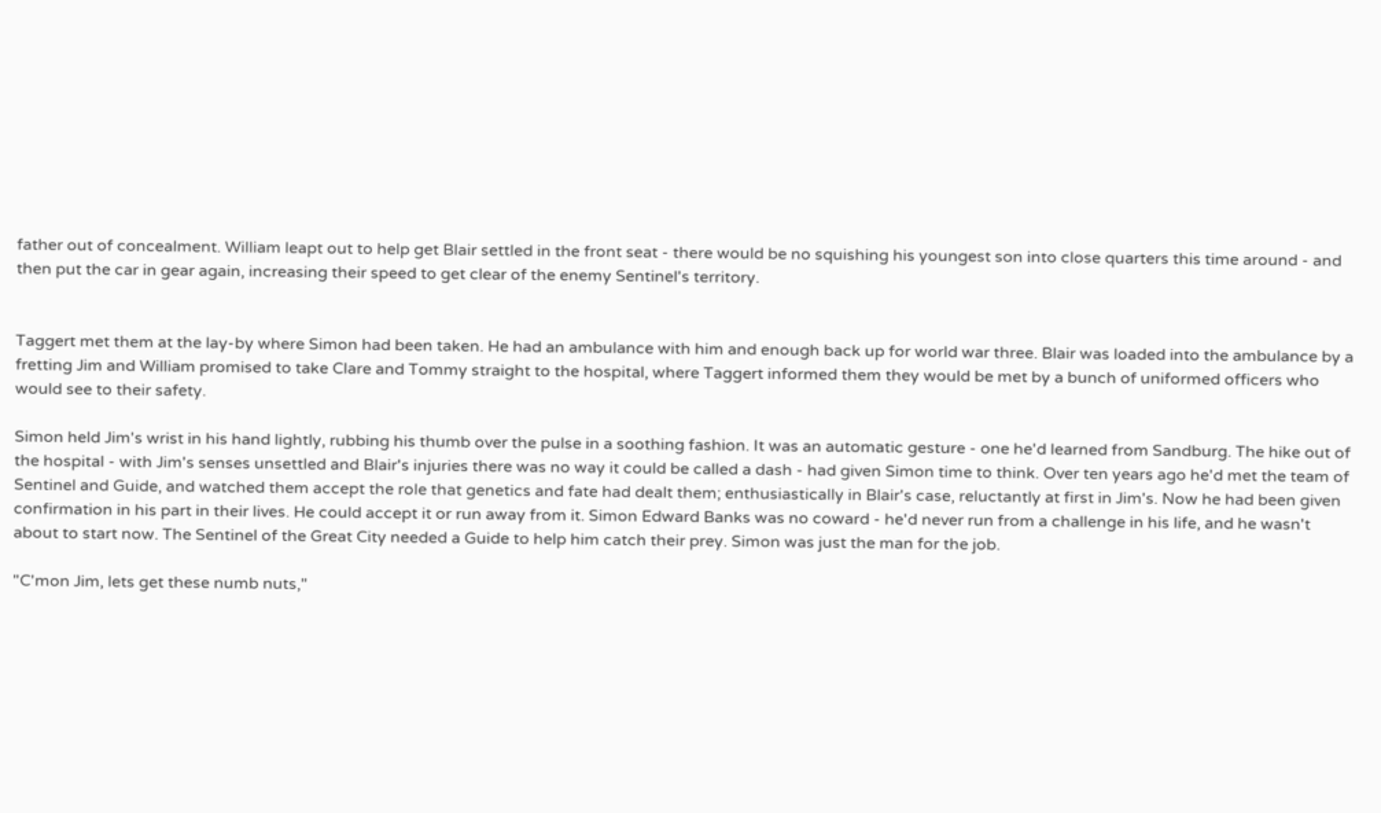father out of concealment. William leapt out to help get Blair settled in the front seat - there would be no squishing his youngest son into close quarters this time around - and then put the car in gear again, increasing their speed to get clear of the enemy Sentinel's territory.


Taggert met them at the lay-by where Simon had been taken. He had an ambulance with him and enough back up for world war three. Blair was loaded into the ambulance by a fretting Jim and William promised to take Clare and Tommy straight to the hospital, where Taggert informed them they would be met by a bunch of uniformed officers who would see to their safety.

Simon held Jim's wrist in his hand lightly, rubbing his thumb over the pulse in a soothing fashion. It was an automatic gesture - one he'd learned from Sandburg. The hike out of the hospital - with Jim's senses unsettled and Blair's injuries there was no way it could be called a dash - had given Simon time to think. Over ten years ago he'd met the team of Sentinel and Guide, and watched them accept the role that genetics and fate had dealt them; enthusiastically in Blair's case, reluctantly at first in Jim's. Now he had been given confirmation in his part in their lives. He could accept it or run away from it. Simon Edward Banks was no coward - he'd never run from a challenge in his life, and he wasn't about to start now. The Sentinel of the Great City needed a Guide to help him catch their prey. Simon was just the man for the job.

"C'mon Jim, lets get these numb nuts,"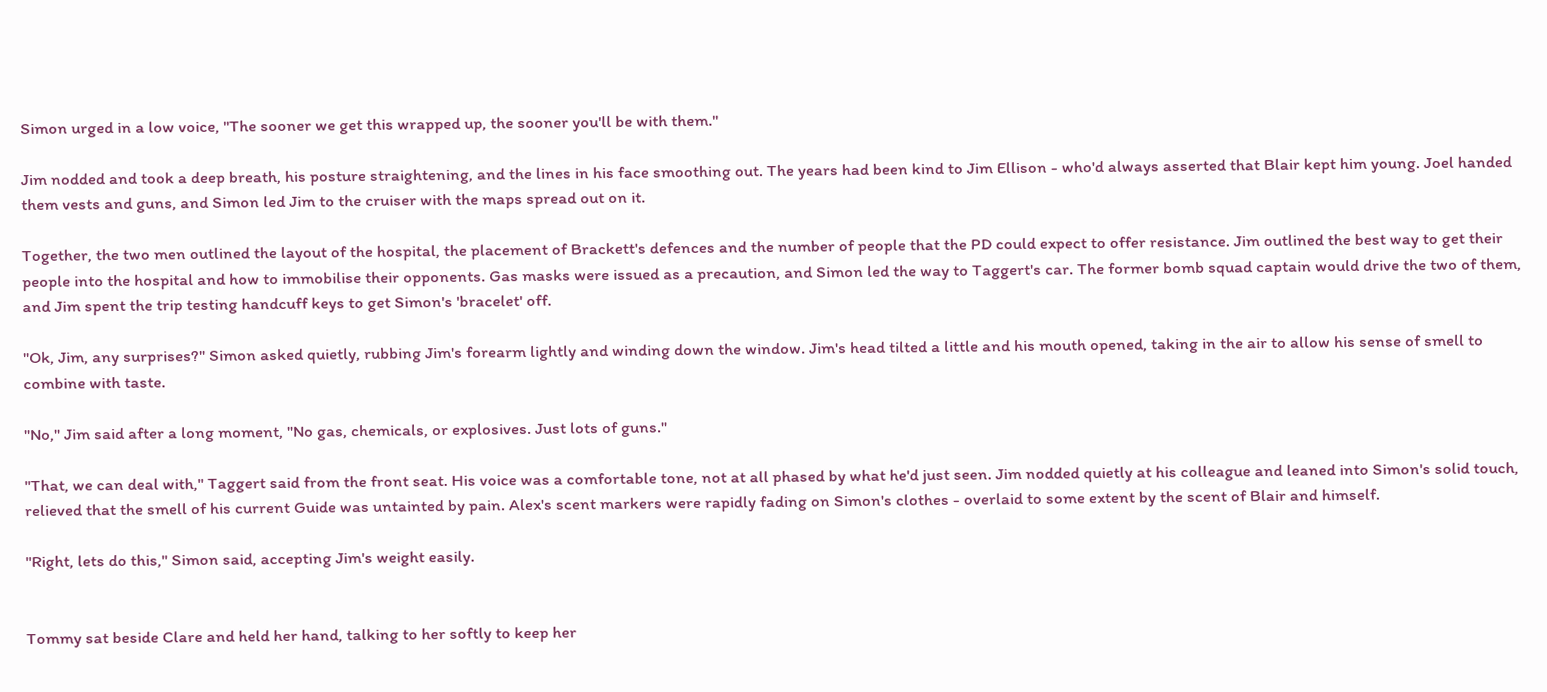Simon urged in a low voice, "The sooner we get this wrapped up, the sooner you'll be with them."

Jim nodded and took a deep breath, his posture straightening, and the lines in his face smoothing out. The years had been kind to Jim Ellison - who'd always asserted that Blair kept him young. Joel handed them vests and guns, and Simon led Jim to the cruiser with the maps spread out on it.

Together, the two men outlined the layout of the hospital, the placement of Brackett's defences and the number of people that the PD could expect to offer resistance. Jim outlined the best way to get their people into the hospital and how to immobilise their opponents. Gas masks were issued as a precaution, and Simon led the way to Taggert's car. The former bomb squad captain would drive the two of them, and Jim spent the trip testing handcuff keys to get Simon's 'bracelet' off.

"Ok, Jim, any surprises?" Simon asked quietly, rubbing Jim's forearm lightly and winding down the window. Jim's head tilted a little and his mouth opened, taking in the air to allow his sense of smell to combine with taste.

"No," Jim said after a long moment, "No gas, chemicals, or explosives. Just lots of guns."

"That, we can deal with," Taggert said from the front seat. His voice was a comfortable tone, not at all phased by what he'd just seen. Jim nodded quietly at his colleague and leaned into Simon's solid touch, relieved that the smell of his current Guide was untainted by pain. Alex's scent markers were rapidly fading on Simon's clothes - overlaid to some extent by the scent of Blair and himself.

"Right, lets do this," Simon said, accepting Jim's weight easily.


Tommy sat beside Clare and held her hand, talking to her softly to keep her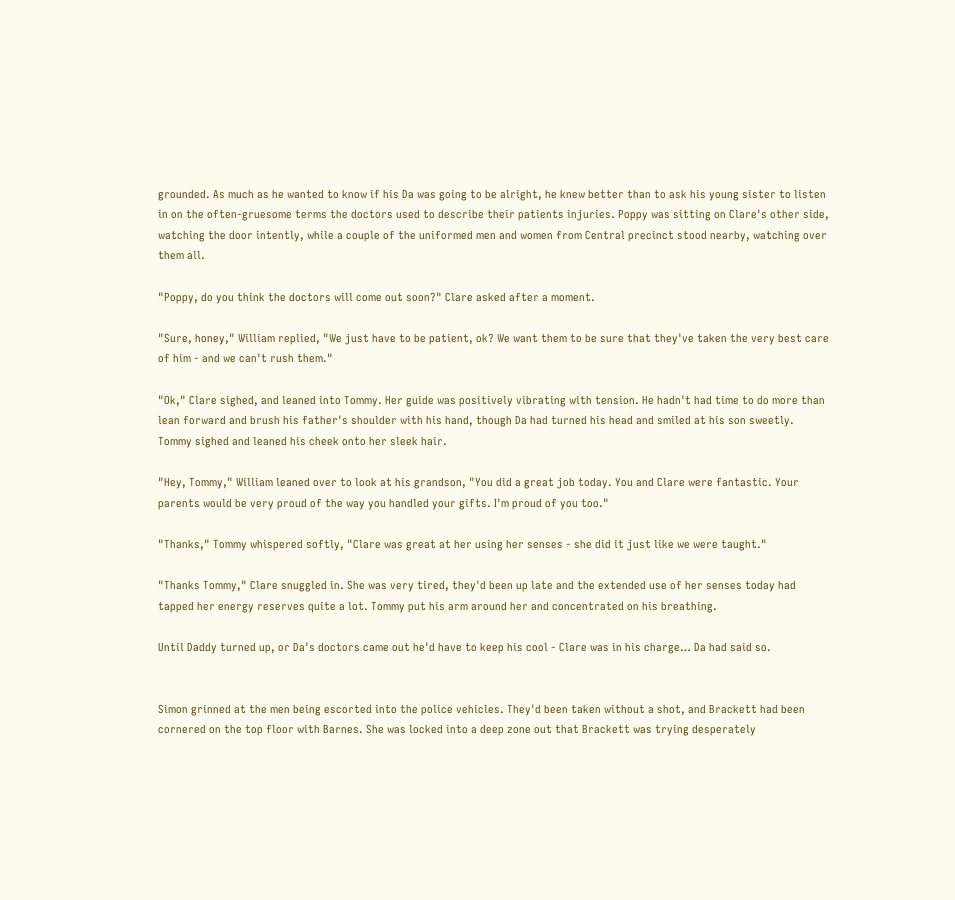grounded. As much as he wanted to know if his Da was going to be alright, he knew better than to ask his young sister to listen in on the often-gruesome terms the doctors used to describe their patients injuries. Poppy was sitting on Clare's other side, watching the door intently, while a couple of the uniformed men and women from Central precinct stood nearby, watching over them all.

"Poppy, do you think the doctors will come out soon?" Clare asked after a moment.

"Sure, honey," William replied, "We just have to be patient, ok? We want them to be sure that they've taken the very best care of him - and we can't rush them."

"Ok," Clare sighed, and leaned into Tommy. Her guide was positively vibrating with tension. He hadn't had time to do more than lean forward and brush his father's shoulder with his hand, though Da had turned his head and smiled at his son sweetly. Tommy sighed and leaned his cheek onto her sleek hair.

"Hey, Tommy," William leaned over to look at his grandson, "You did a great job today. You and Clare were fantastic. Your parents would be very proud of the way you handled your gifts. I'm proud of you too."

"Thanks," Tommy whispered softly, "Clare was great at her using her senses - she did it just like we were taught."

"Thanks Tommy," Clare snuggled in. She was very tired, they'd been up late and the extended use of her senses today had tapped her energy reserves quite a lot. Tommy put his arm around her and concentrated on his breathing.

Until Daddy turned up, or Da's doctors came out he'd have to keep his cool - Clare was in his charge… Da had said so.


Simon grinned at the men being escorted into the police vehicles. They'd been taken without a shot, and Brackett had been cornered on the top floor with Barnes. She was locked into a deep zone out that Brackett was trying desperately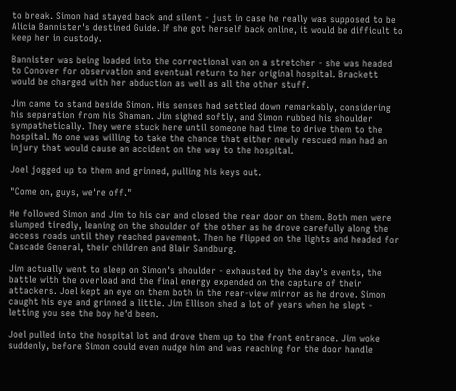to break. Simon had stayed back and silent - just in case he really was supposed to be Alicia Bannister's destined Guide. If she got herself back online, it would be difficult to keep her in custody.

Bannister was being loaded into the correctional van on a stretcher - she was headed to Conover for observation and eventual return to her original hospital. Brackett would be charged with her abduction as well as all the other stuff.

Jim came to stand beside Simon. His senses had settled down remarkably, considering his separation from his Shaman. Jim sighed softly, and Simon rubbed his shoulder sympathetically. They were stuck here until someone had time to drive them to the hospital. No one was willing to take the chance that either newly rescued man had an injury that would cause an accident on the way to the hospital.

Joel jogged up to them and grinned, pulling his keys out.

"Come on, guys, we're off."

He followed Simon and Jim to his car and closed the rear door on them. Both men were slumped tiredly, leaning on the shoulder of the other as he drove carefully along the access roads until they reached pavement. Then he flipped on the lights and headed for Cascade General, their children and Blair Sandburg.

Jim actually went to sleep on Simon's shoulder - exhausted by the day's events, the battle with the overload and the final energy expended on the capture of their attackers. Joel kept an eye on them both in the rear-view mirror as he drove. Simon caught his eye and grinned a little. Jim Ellison shed a lot of years when he slept - letting you see the boy he'd been.

Joel pulled into the hospital lot and drove them up to the front entrance. Jim woke suddenly, before Simon could even nudge him and was reaching for the door handle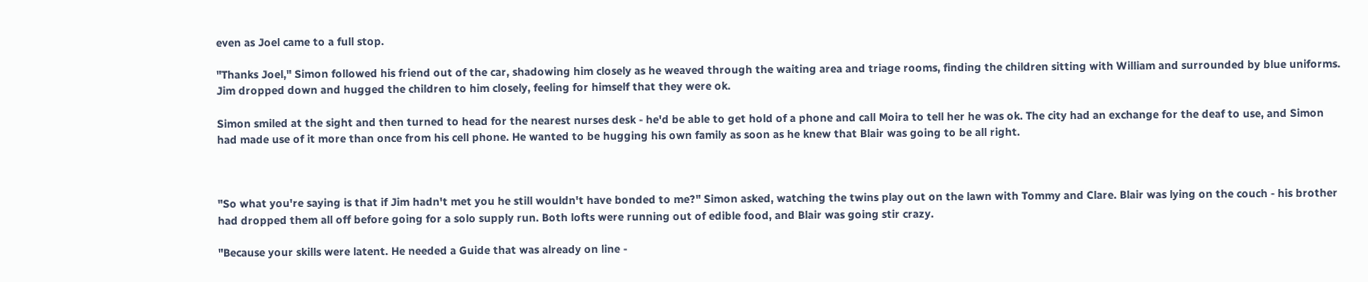even as Joel came to a full stop.

"Thanks Joel," Simon followed his friend out of the car, shadowing him closely as he weaved through the waiting area and triage rooms, finding the children sitting with William and surrounded by blue uniforms. Jim dropped down and hugged the children to him closely, feeling for himself that they were ok.

Simon smiled at the sight and then turned to head for the nearest nurses desk - he'd be able to get hold of a phone and call Moira to tell her he was ok. The city had an exchange for the deaf to use, and Simon had made use of it more than once from his cell phone. He wanted to be hugging his own family as soon as he knew that Blair was going to be all right.



"So what you're saying is that if Jim hadn't met you he still wouldn't have bonded to me?" Simon asked, watching the twins play out on the lawn with Tommy and Clare. Blair was lying on the couch - his brother had dropped them all off before going for a solo supply run. Both lofts were running out of edible food, and Blair was going stir crazy.

"Because your skills were latent. He needed a Guide that was already on line -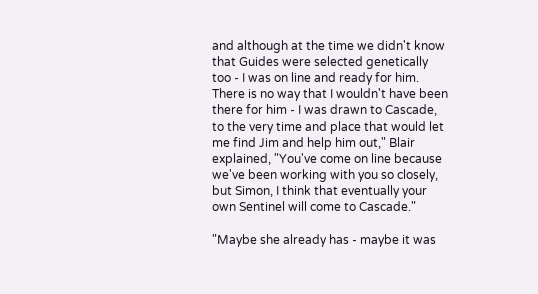and although at the time we didn't know that Guides were selected genetically too - I was on line and ready for him. There is no way that I wouldn't have been there for him - I was drawn to Cascade, to the very time and place that would let me find Jim and help him out," Blair explained, "You've come on line because we've been working with you so closely, but Simon, I think that eventually your own Sentinel will come to Cascade."

"Maybe she already has - maybe it was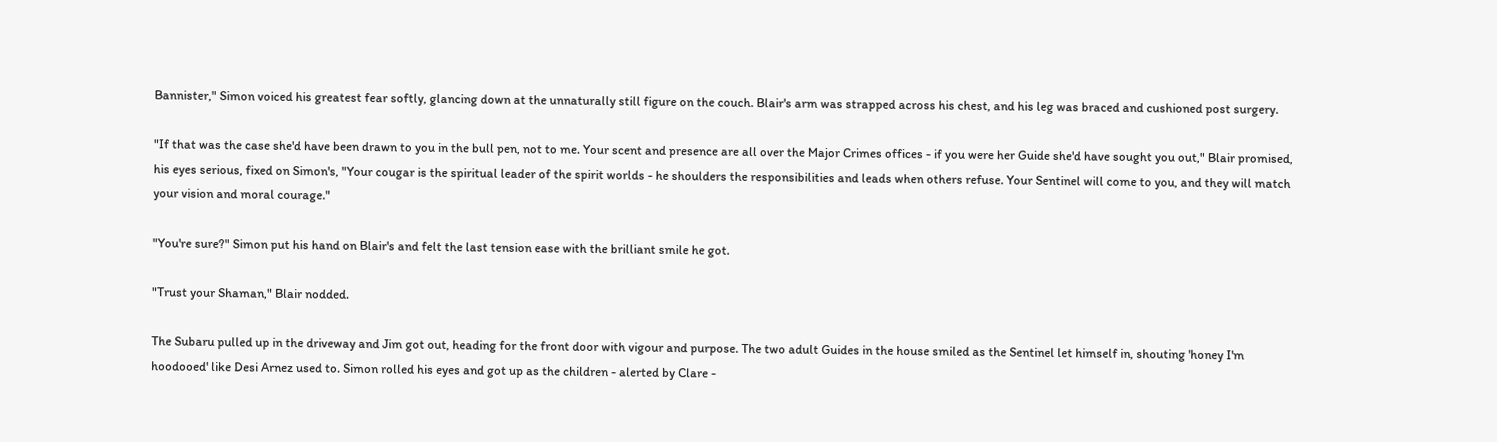Bannister," Simon voiced his greatest fear softly, glancing down at the unnaturally still figure on the couch. Blair's arm was strapped across his chest, and his leg was braced and cushioned post surgery.

"If that was the case she'd have been drawn to you in the bull pen, not to me. Your scent and presence are all over the Major Crimes offices - if you were her Guide she'd have sought you out," Blair promised, his eyes serious, fixed on Simon's, "Your cougar is the spiritual leader of the spirit worlds - he shoulders the responsibilities and leads when others refuse. Your Sentinel will come to you, and they will match your vision and moral courage."

"You're sure?" Simon put his hand on Blair's and felt the last tension ease with the brilliant smile he got.

"Trust your Shaman," Blair nodded.

The Subaru pulled up in the driveway and Jim got out, heading for the front door with vigour and purpose. The two adult Guides in the house smiled as the Sentinel let himself in, shouting 'honey I'm hoodooed' like Desi Arnez used to. Simon rolled his eyes and got up as the children - alerted by Clare -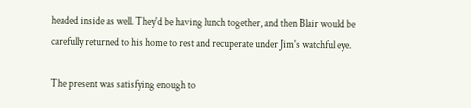headed inside as well. They'd be having lunch together, and then Blair would be carefully returned to his home to rest and recuperate under Jim's watchful eye.

The present was satisfying enough to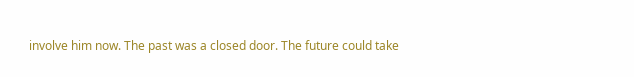involve him now. The past was a closed door. The future could take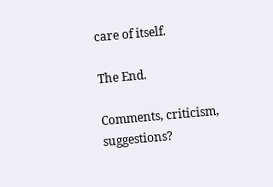care of itself.

The End.

Comments, criticism, suggestions?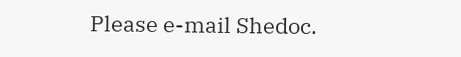Please e-mail Shedoc.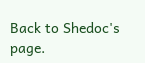Back to Shedoc's page.